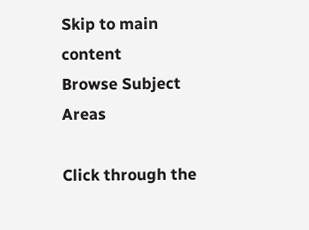Skip to main content
Browse Subject Areas

Click through the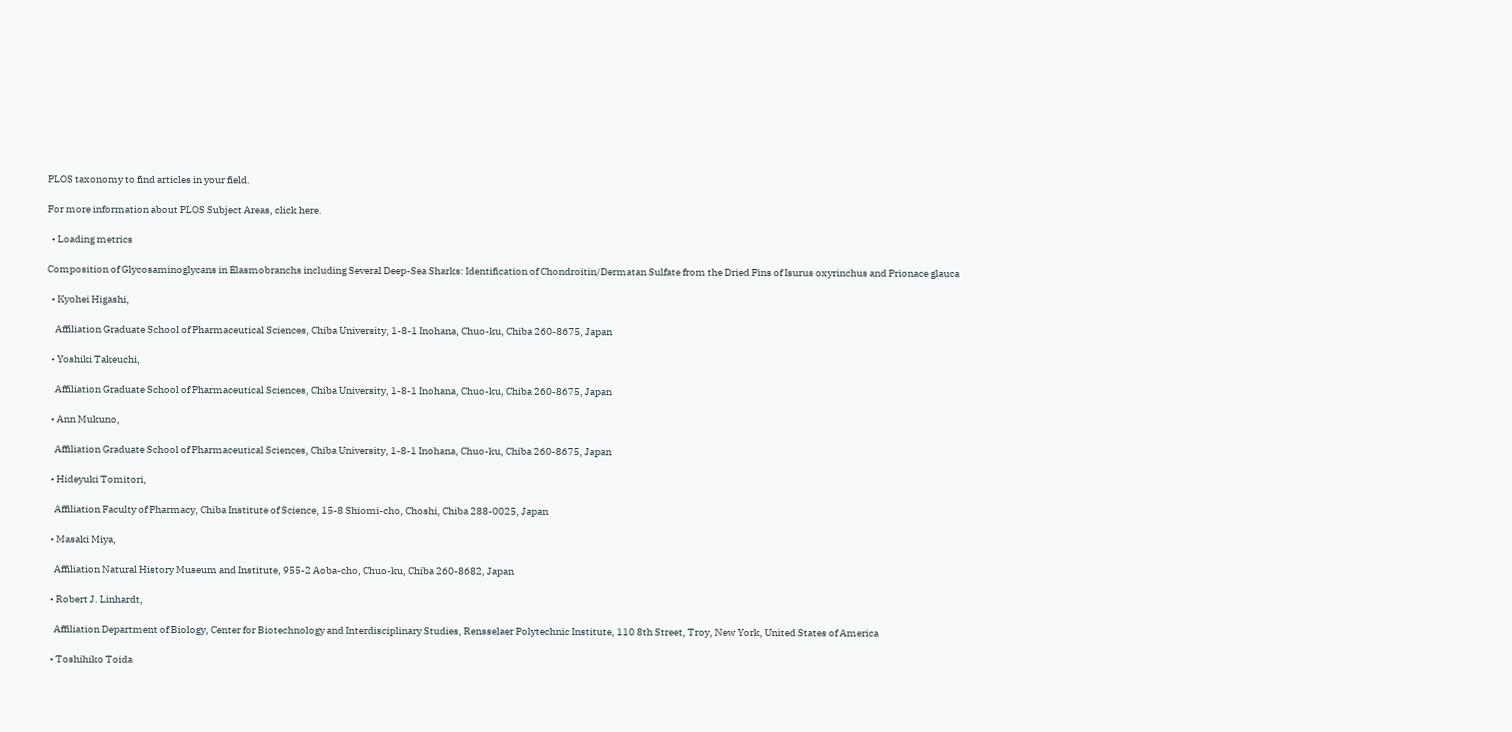PLOS taxonomy to find articles in your field.

For more information about PLOS Subject Areas, click here.

  • Loading metrics

Composition of Glycosaminoglycans in Elasmobranchs including Several Deep-Sea Sharks: Identification of Chondroitin/Dermatan Sulfate from the Dried Fins of Isurus oxyrinchus and Prionace glauca

  • Kyohei Higashi,

    Affiliation Graduate School of Pharmaceutical Sciences, Chiba University, 1-8-1 Inohana, Chuo-ku, Chiba 260-8675, Japan

  • Yoshiki Takeuchi,

    Affiliation Graduate School of Pharmaceutical Sciences, Chiba University, 1-8-1 Inohana, Chuo-ku, Chiba 260-8675, Japan

  • Ann Mukuno,

    Affiliation Graduate School of Pharmaceutical Sciences, Chiba University, 1-8-1 Inohana, Chuo-ku, Chiba 260-8675, Japan

  • Hideyuki Tomitori,

    Affiliation Faculty of Pharmacy, Chiba Institute of Science, 15-8 Shiomi-cho, Choshi, Chiba 288-0025, Japan

  • Masaki Miya,

    Affiliation Natural History Museum and Institute, 955-2 Aoba-cho, Chuo-ku, Chiba 260-8682, Japan

  • Robert J. Linhardt,

    Affiliation Department of Biology, Center for Biotechnology and Interdisciplinary Studies, Rensselaer Polytechnic Institute, 110 8th Street, Troy, New York, United States of America

  • Toshihiko Toida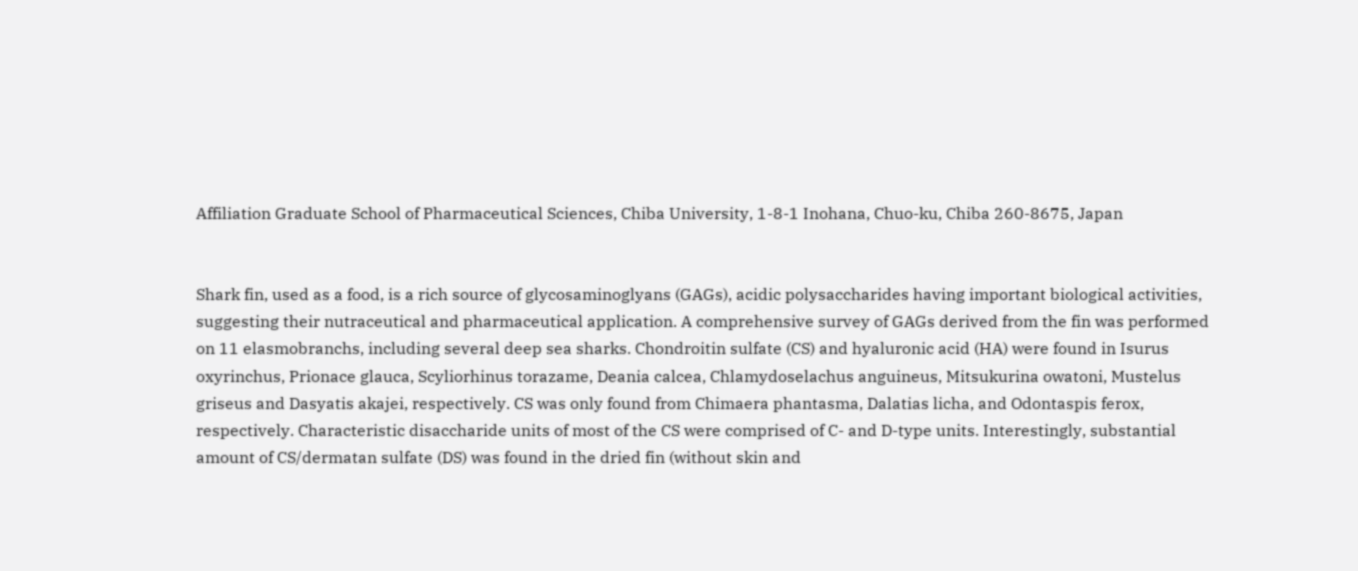Affiliation Graduate School of Pharmaceutical Sciences, Chiba University, 1-8-1 Inohana, Chuo-ku, Chiba 260-8675, Japan


Shark fin, used as a food, is a rich source of glycosaminoglyans (GAGs), acidic polysaccharides having important biological activities, suggesting their nutraceutical and pharmaceutical application. A comprehensive survey of GAGs derived from the fin was performed on 11 elasmobranchs, including several deep sea sharks. Chondroitin sulfate (CS) and hyaluronic acid (HA) were found in Isurus oxyrinchus, Prionace glauca, Scyliorhinus torazame, Deania calcea, Chlamydoselachus anguineus, Mitsukurina owatoni, Mustelus griseus and Dasyatis akajei, respectively. CS was only found from Chimaera phantasma, Dalatias licha, and Odontaspis ferox, respectively. Characteristic disaccharide units of most of the CS were comprised of C- and D-type units. Interestingly, substantial amount of CS/dermatan sulfate (DS) was found in the dried fin (without skin and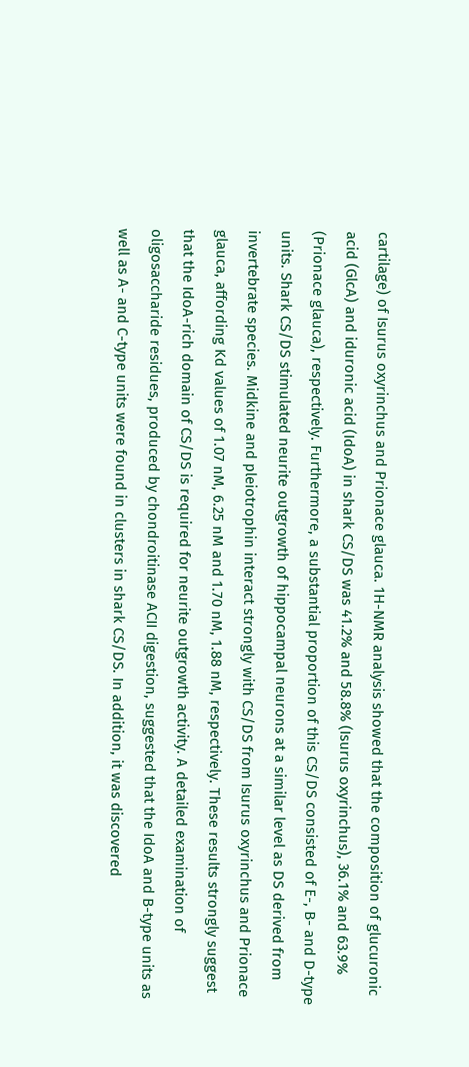cartilage) of Isurus oxyrinchus and Prionace glauca. 1H-NMR analysis showed that the composition of glucuronic acid (GlcA) and iduronic acid (IdoA) in shark CS/DS was 41.2% and 58.8% (Isurus oxyrinchus), 36.1% and 63.9% (Prionace glauca), respectively. Furthermore, a substantial proportion of this CS/DS consisted of E-, B- and D-type units. Shark CS/DS stimulated neurite outgrowth of hippocampal neurons at a similar level as DS derived from invertebrate species. Midkine and pleiotrophin interact strongly with CS/DS from Isurus oxyrinchus and Prionace glauca, affording Kd values of 1.07 nM, 6.25 nM and 1.70 nM, 1.88 nM, respectively. These results strongly suggest that the IdoA-rich domain of CS/DS is required for neurite outgrowth activity. A detailed examination of oligosaccharide residues, produced by chondroitinase ACII digestion, suggested that the IdoA and B-type units as well as A- and C-type units were found in clusters in shark CS/DS. In addition, it was discovered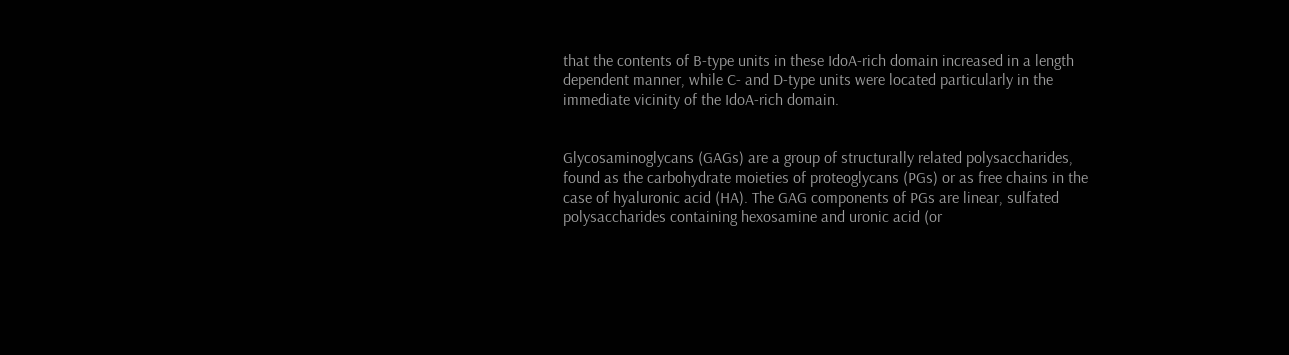that the contents of B-type units in these IdoA-rich domain increased in a length dependent manner, while C- and D-type units were located particularly in the immediate vicinity of the IdoA-rich domain.


Glycosaminoglycans (GAGs) are a group of structurally related polysaccharides, found as the carbohydrate moieties of proteoglycans (PGs) or as free chains in the case of hyaluronic acid (HA). The GAG components of PGs are linear, sulfated polysaccharides containing hexosamine and uronic acid (or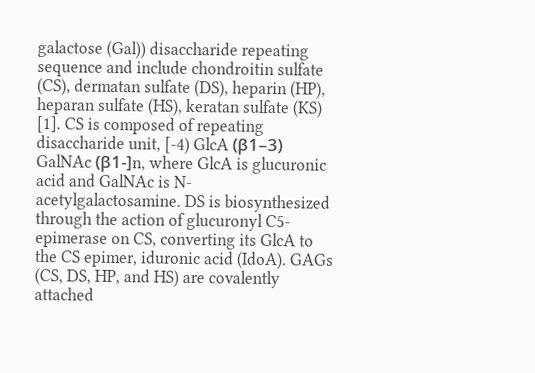galactose (Gal)) disaccharide repeating sequence and include chondroitin sulfate (CS), dermatan sulfate (DS), heparin (HP), heparan sulfate (HS), keratan sulfate (KS) [1]. CS is composed of repeating disaccharide unit, [-4) GlcA (β1–3) GalNAc (β1-]n, where GlcA is glucuronic acid and GalNAc is N-acetylgalactosamine. DS is biosynthesized through the action of glucuronyl C5-epimerase on CS, converting its GlcA to the CS epimer, iduronic acid (IdoA). GAGs (CS, DS, HP, and HS) are covalently attached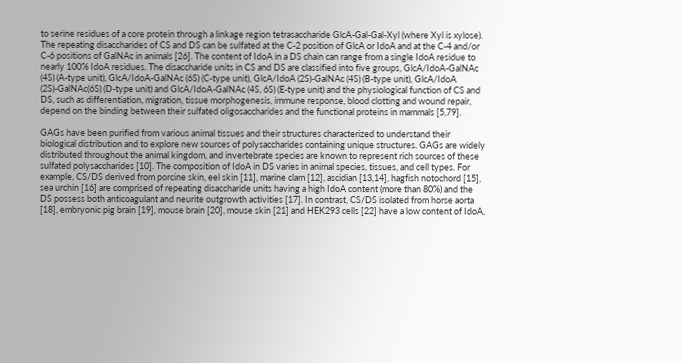to serine residues of a core protein through a linkage region tetrasaccharide GlcA-Gal-Gal-Xyl (where Xyl is xylose). The repeating disaccharides of CS and DS can be sulfated at the C-2 position of GlcA or IdoA and at the C-4 and/or C-6 positions of GalNAc in animals [26]. The content of IdoA in a DS chain can range from a single IdoA residue to nearly 100% IdoA residues. The disaccharide units in CS and DS are classified into five groups, GlcA/IdoA-GalNAc (4S) (A-type unit), GlcA/IdoA-GalNAc (6S) (C-type unit), GlcA/IdoA (2S)-GalNAc (4S) (B-type unit), GlcA/IdoA (2S)-GalNAc(6S) (D-type unit) and GlcA/IdoA-GalNAc (4S, 6S) (E-type unit) and the physiological function of CS and DS, such as differentiation, migration, tissue morphogenesis, immune response, blood clotting and wound repair, depend on the binding between their sulfated oligosaccharides and the functional proteins in mammals [5,79].

GAGs have been purified from various animal tissues and their structures characterized to understand their biological distribution and to explore new sources of polysaccharides containing unique structures. GAGs are widely distributed throughout the animal kingdom, and invertebrate species are known to represent rich sources of these sulfated polysaccharides [10]. The composition of IdoA in DS varies in animal species, tissues, and cell types. For example, CS/DS derived from porcine skin, eel skin [11], marine clam [12], ascidian [13,14], hagfish notochord [15], sea urchin [16] are comprised of repeating disaccharide units having a high IdoA content (more than 80%) and the DS possess both anticoagulant and neurite outgrowth activities [17]. In contrast, CS/DS isolated from horse aorta [18], embryonic pig brain [19], mouse brain [20], mouse skin [21] and HEK293 cells [22] have a low content of IdoA,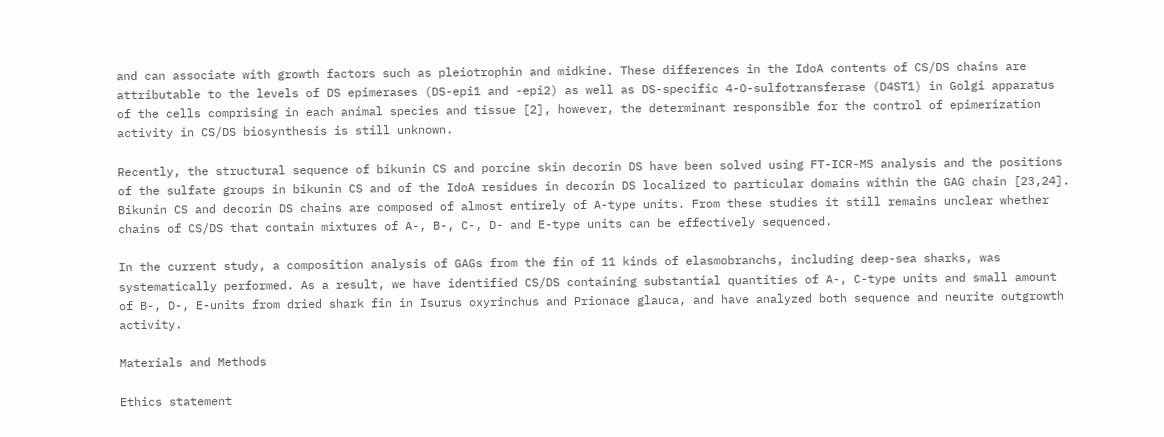and can associate with growth factors such as pleiotrophin and midkine. These differences in the IdoA contents of CS/DS chains are attributable to the levels of DS epimerases (DS-epi1 and -epi2) as well as DS-specific 4-O-sulfotransferase (D4ST1) in Golgi apparatus of the cells comprising in each animal species and tissue [2], however, the determinant responsible for the control of epimerization activity in CS/DS biosynthesis is still unknown.

Recently, the structural sequence of bikunin CS and porcine skin decorin DS have been solved using FT-ICR-MS analysis and the positions of the sulfate groups in bikunin CS and of the IdoA residues in decorin DS localized to particular domains within the GAG chain [23,24]. Bikunin CS and decorin DS chains are composed of almost entirely of A-type units. From these studies it still remains unclear whether chains of CS/DS that contain mixtures of A-, B-, C-, D- and E-type units can be effectively sequenced.

In the current study, a composition analysis of GAGs from the fin of 11 kinds of elasmobranchs, including deep-sea sharks, was systematically performed. As a result, we have identified CS/DS containing substantial quantities of A-, C-type units and small amount of B-, D-, E-units from dried shark fin in Isurus oxyrinchus and Prionace glauca, and have analyzed both sequence and neurite outgrowth activity.

Materials and Methods

Ethics statement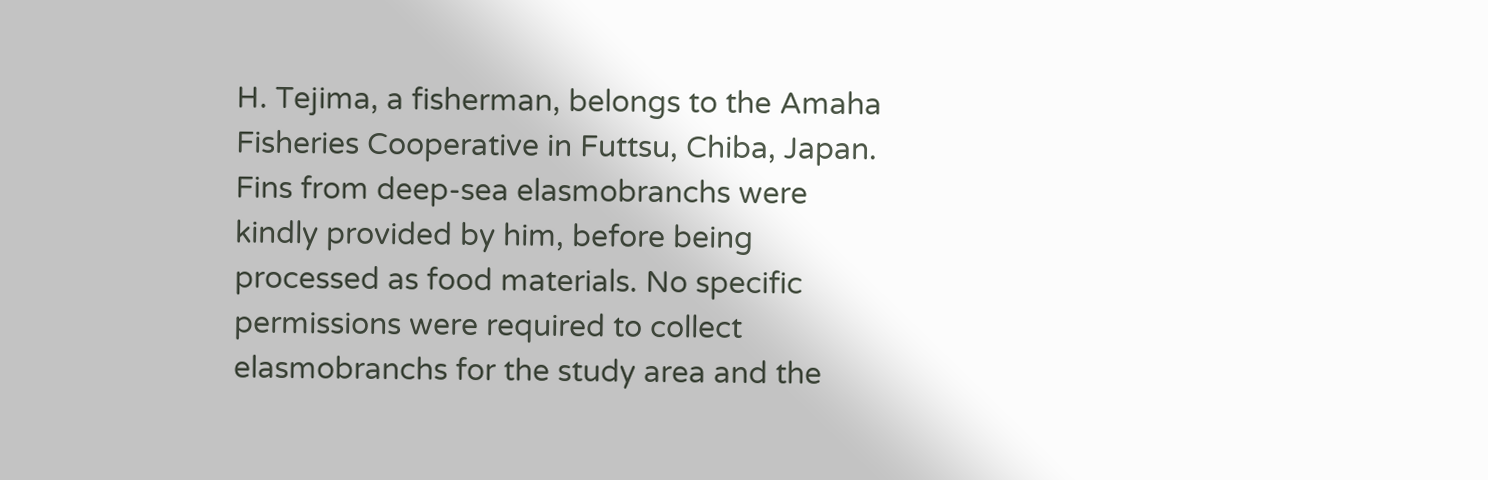H. Tejima, a fisherman, belongs to the Amaha Fisheries Cooperative in Futtsu, Chiba, Japan. Fins from deep-sea elasmobranchs were kindly provided by him, before being processed as food materials. No specific permissions were required to collect elasmobranchs for the study area and the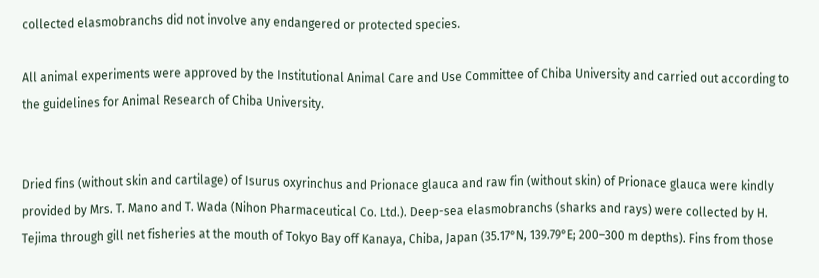collected elasmobranchs did not involve any endangered or protected species.

All animal experiments were approved by the Institutional Animal Care and Use Committee of Chiba University and carried out according to the guidelines for Animal Research of Chiba University.


Dried fins (without skin and cartilage) of Isurus oxyrinchus and Prionace glauca and raw fin (without skin) of Prionace glauca were kindly provided by Mrs. T. Mano and T. Wada (Nihon Pharmaceutical Co. Ltd.). Deep-sea elasmobranchs (sharks and rays) were collected by H. Tejima through gill net fisheries at the mouth of Tokyo Bay off Kanaya, Chiba, Japan (35.17°N, 139.79°E; 200–300 m depths). Fins from those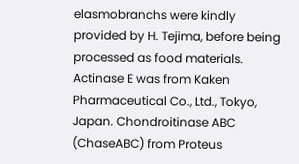elasmobranchs were kindly provided by H. Tejima, before being processed as food materials. Actinase E was from Kaken Pharmaceutical Co., Ltd., Tokyo, Japan. Chondroitinase ABC (ChaseABC) from Proteus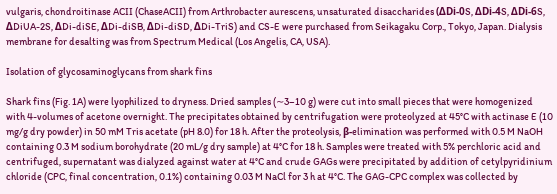vulgaris, chondroitinase ACII (ChaseACII) from Arthrobacter aurescens, unsaturated disaccharides (ΔDi-0S, ΔDi-4S, ΔDi-6S, ΔDiUA-2S, ΔDi-diSE, ΔDi-diSB, ΔDi-diSD, ΔDi-TriS) and CS-E were purchased from Seikagaku Corp., Tokyo, Japan. Dialysis membrane for desalting was from Spectrum Medical (Los Angelis, CA, USA).

Isolation of glycosaminoglycans from shark fins

Shark fins (Fig. 1A) were lyophilized to dryness. Dried samples (∼3–10 g) were cut into small pieces that were homogenized with 4-volumes of acetone overnight. The precipitates obtained by centrifugation were proteolyzed at 45°C with actinase E (10 mg/g dry powder) in 50 mM Tris acetate (pH 8.0) for 18 h. After the proteolysis, β-elimination was performed with 0.5 M NaOH containing 0.3 M sodium borohydrate (20 mL/g dry sample) at 4°C for 18 h. Samples were treated with 5% perchloric acid and centrifuged, supernatant was dialyzed against water at 4°C and crude GAGs were precipitated by addition of cetylpyridinium chloride (CPC, final concentration, 0.1%) containing 0.03 M NaCl for 3 h at 4°C. The GAG-CPC complex was collected by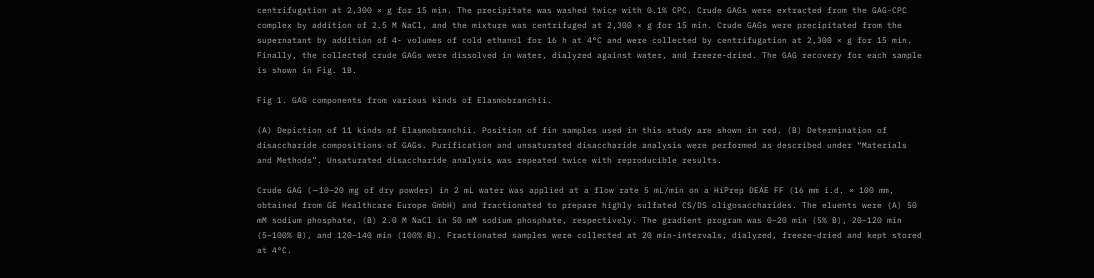centrifugation at 2,300 × g for 15 min. The precipitate was washed twice with 0.1% CPC. Crude GAGs were extracted from the GAG-CPC complex by addition of 2.5 M NaCl, and the mixture was centrifuged at 2,300 × g for 15 min. Crude GAGs were precipitated from the supernatant by addition of 4- volumes of cold ethanol for 16 h at 4°C and were collected by centrifugation at 2,300 × g for 15 min. Finally, the collected crude GAGs were dissolved in water, dialyzed against water, and freeze-dried. The GAG recovery for each sample is shown in Fig. 1B.

Fig 1. GAG components from various kinds of Elasmobranchii.

(A) Depiction of 11 kinds of Elasmobranchii. Position of fin samples used in this study are shown in red. (B) Determination of disaccharide compositions of GAGs. Purification and unsaturated disaccharide analysis were performed as described under “Materials and Methods”. Unsaturated disaccharide analysis was repeated twice with reproducible results.

Crude GAG (∼10–20 mg of dry powder) in 2 mL water was applied at a flow rate 5 mL/min on a HiPrep DEAE FF (16 mm i.d. × 100 mm, obtained from GE Healthcare Europe GmbH) and fractionated to prepare highly sulfated CS/DS oligosaccharides. The eluents were (A) 50 mM sodium phosphate, (B) 2.0 M NaCl in 50 mM sodium phosphate, respectively. The gradient program was 0–20 min (5% B), 20–120 min (5–100% B), and 120–140 min (100% B). Fractionated samples were collected at 20 min-intervals, dialyzed, freeze-dried and kept stored at 4°C.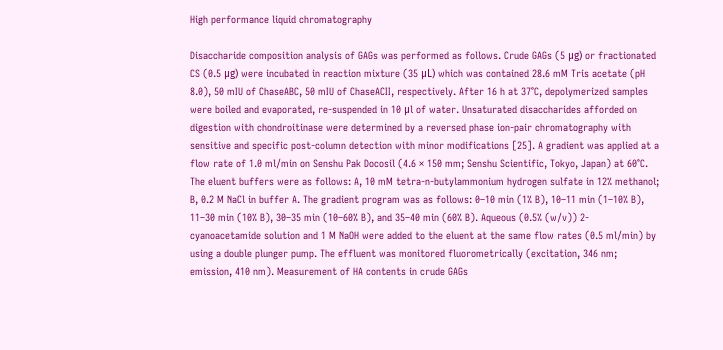High performance liquid chromatography

Disaccharide composition analysis of GAGs was performed as follows. Crude GAGs (5 μg) or fractionated CS (0.5 μg) were incubated in reaction mixture (35 μL) which was contained 28.6 mM Tris acetate (pH 8.0), 50 mIU of ChaseABC, 50 mIU of ChaseACII, respectively. After 16 h at 37°C, depolymerized samples were boiled and evaporated, re-suspended in 10 μl of water. Unsaturated disaccharides afforded on digestion with chondroitinase were determined by a reversed phase ion-pair chromatography with sensitive and specific post-column detection with minor modifications [25]. A gradient was applied at a flow rate of 1.0 ml/min on Senshu Pak Docosil (4.6 × 150 mm; Senshu Scientific, Tokyo, Japan) at 60°C. The eluent buffers were as follows: A, 10 mM tetra-n-butylammonium hydrogen sulfate in 12% methanol; B, 0.2 M NaCl in buffer A. The gradient program was as follows: 0–10 min (1% B), 10–11 min (1–10% B), 11–30 min (10% B), 30–35 min (10–60% B), and 35–40 min (60% B). Aqueous (0.5% (w/v)) 2-cyanoacetamide solution and 1 M NaOH were added to the eluent at the same flow rates (0.5 ml/min) by using a double plunger pump. The effluent was monitored fluorometrically (excitation, 346 nm; emission, 410 nm). Measurement of HA contents in crude GAGs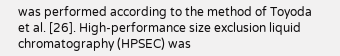was performed according to the method of Toyoda et al. [26]. High-performance size exclusion liquid chromatography (HPSEC) was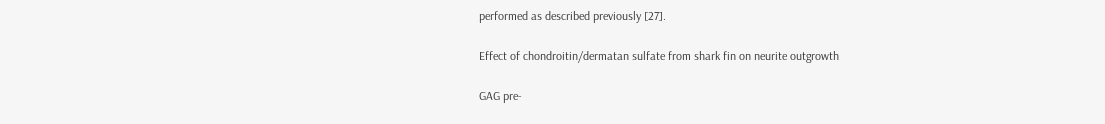performed as described previously [27].

Effect of chondroitin/dermatan sulfate from shark fin on neurite outgrowth

GAG pre-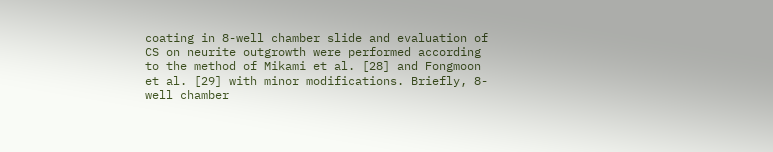coating in 8-well chamber slide and evaluation of CS on neurite outgrowth were performed according to the method of Mikami et al. [28] and Fongmoon et al. [29] with minor modifications. Briefly, 8-well chamber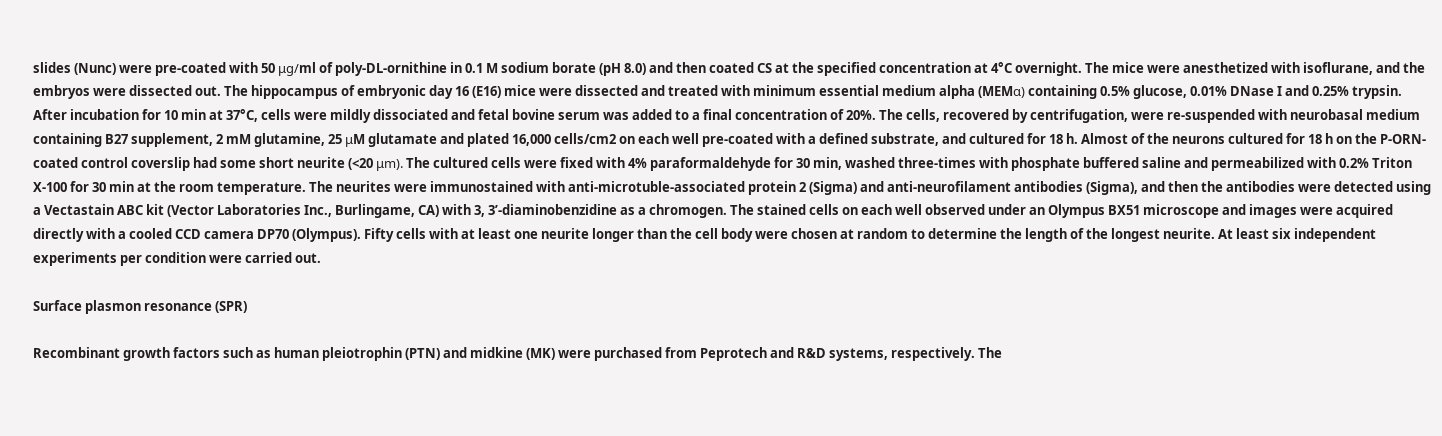slides (Nunc) were pre-coated with 50 μg/ml of poly-DL-ornithine in 0.1 M sodium borate (pH 8.0) and then coated CS at the specified concentration at 4°C overnight. The mice were anesthetized with isoflurane, and the embryos were dissected out. The hippocampus of embryonic day 16 (E16) mice were dissected and treated with minimum essential medium alpha (MEMα) containing 0.5% glucose, 0.01% DNase I and 0.25% trypsin. After incubation for 10 min at 37°C, cells were mildly dissociated and fetal bovine serum was added to a final concentration of 20%. The cells, recovered by centrifugation, were re-suspended with neurobasal medium containing B27 supplement, 2 mM glutamine, 25 μM glutamate and plated 16,000 cells/cm2 on each well pre-coated with a defined substrate, and cultured for 18 h. Almost of the neurons cultured for 18 h on the P-ORN-coated control coverslip had some short neurite (<20 μm). The cultured cells were fixed with 4% paraformaldehyde for 30 min, washed three-times with phosphate buffered saline and permeabilized with 0.2% Triton X-100 for 30 min at the room temperature. The neurites were immunostained with anti-microtuble-associated protein 2 (Sigma) and anti-neurofilament antibodies (Sigma), and then the antibodies were detected using a Vectastain ABC kit (Vector Laboratories Inc., Burlingame, CA) with 3, 3’-diaminobenzidine as a chromogen. The stained cells on each well observed under an Olympus BX51 microscope and images were acquired directly with a cooled CCD camera DP70 (Olympus). Fifty cells with at least one neurite longer than the cell body were chosen at random to determine the length of the longest neurite. At least six independent experiments per condition were carried out.

Surface plasmon resonance (SPR)

Recombinant growth factors such as human pleiotrophin (PTN) and midkine (MK) were purchased from Peprotech and R&D systems, respectively. The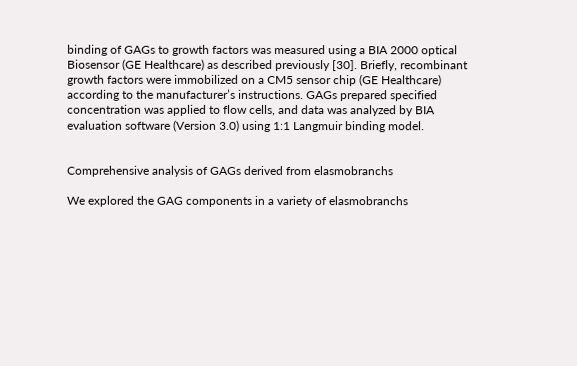binding of GAGs to growth factors was measured using a BIA 2000 optical Biosensor (GE Healthcare) as described previously [30]. Briefly, recombinant growth factors were immobilized on a CM5 sensor chip (GE Healthcare) according to the manufacturer’s instructions. GAGs prepared specified concentration was applied to flow cells, and data was analyzed by BIA evaluation software (Version 3.0) using 1:1 Langmuir binding model.


Comprehensive analysis of GAGs derived from elasmobranchs

We explored the GAG components in a variety of elasmobranchs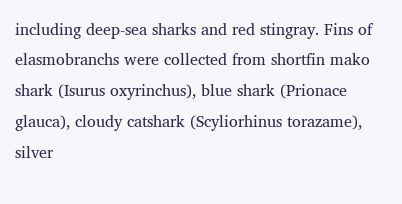including deep-sea sharks and red stingray. Fins of elasmobranchs were collected from shortfin mako shark (Isurus oxyrinchus), blue shark (Prionace glauca), cloudy catshark (Scyliorhinus torazame), silver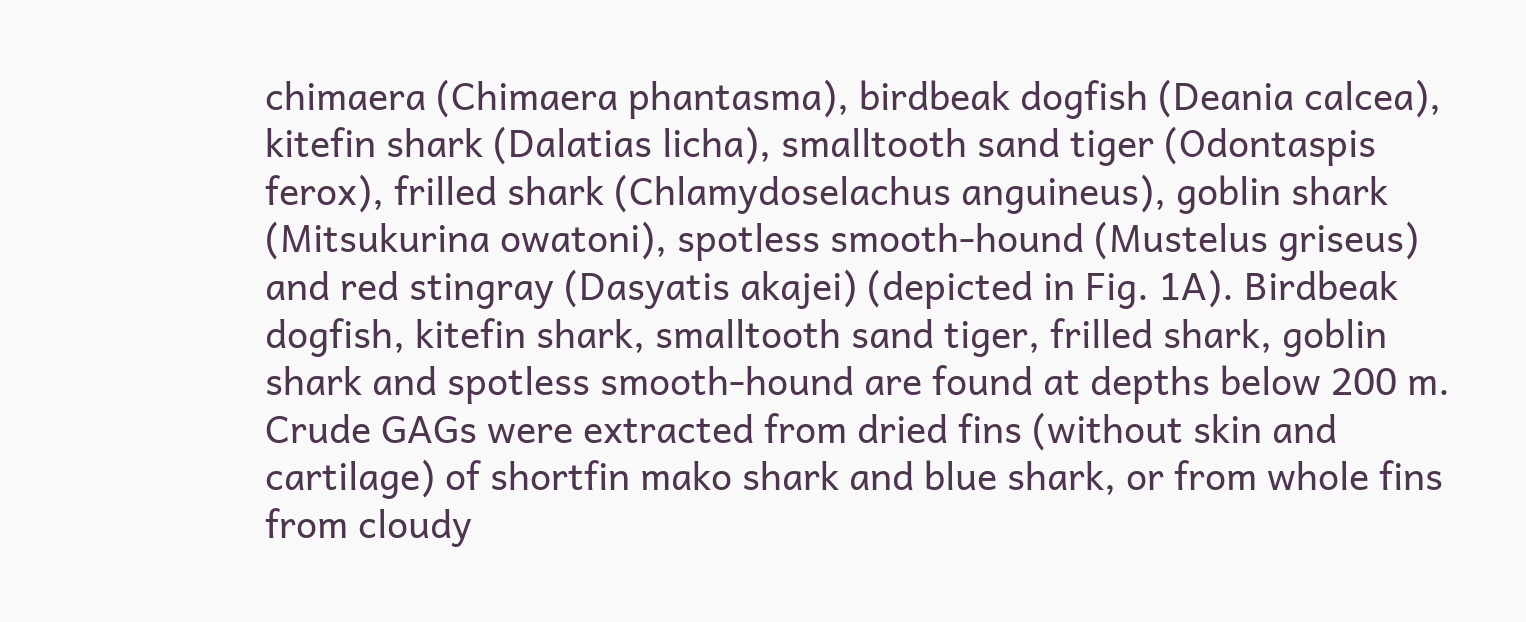chimaera (Chimaera phantasma), birdbeak dogfish (Deania calcea), kitefin shark (Dalatias licha), smalltooth sand tiger (Odontaspis ferox), frilled shark (Chlamydoselachus anguineus), goblin shark (Mitsukurina owatoni), spotless smooth-hound (Mustelus griseus) and red stingray (Dasyatis akajei) (depicted in Fig. 1A). Birdbeak dogfish, kitefin shark, smalltooth sand tiger, frilled shark, goblin shark and spotless smooth-hound are found at depths below 200 m. Crude GAGs were extracted from dried fins (without skin and cartilage) of shortfin mako shark and blue shark, or from whole fins from cloudy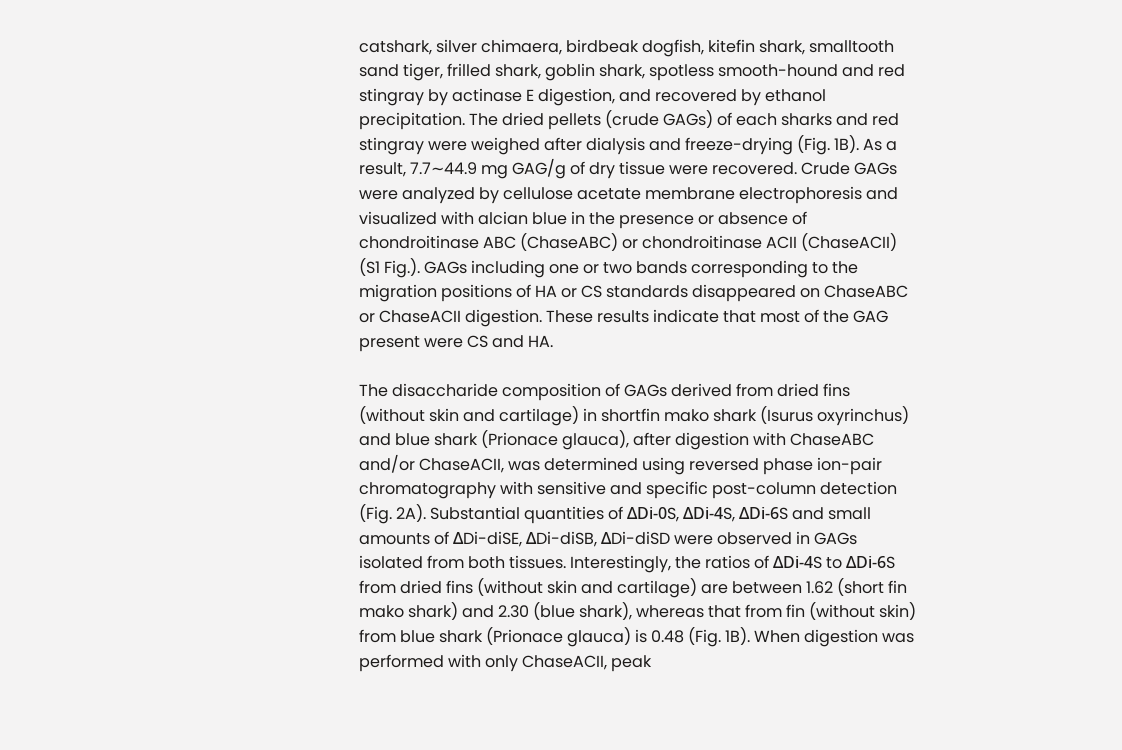catshark, silver chimaera, birdbeak dogfish, kitefin shark, smalltooth sand tiger, frilled shark, goblin shark, spotless smooth-hound and red stingray by actinase E digestion, and recovered by ethanol precipitation. The dried pellets (crude GAGs) of each sharks and red stingray were weighed after dialysis and freeze-drying (Fig. 1B). As a result, 7.7∼44.9 mg GAG/g of dry tissue were recovered. Crude GAGs were analyzed by cellulose acetate membrane electrophoresis and visualized with alcian blue in the presence or absence of chondroitinase ABC (ChaseABC) or chondroitinase ACII (ChaseACII) (S1 Fig.). GAGs including one or two bands corresponding to the migration positions of HA or CS standards disappeared on ChaseABC or ChaseACII digestion. These results indicate that most of the GAG present were CS and HA.

The disaccharide composition of GAGs derived from dried fins (without skin and cartilage) in shortfin mako shark (Isurus oxyrinchus) and blue shark (Prionace glauca), after digestion with ChaseABC and/or ChaseACII, was determined using reversed phase ion-pair chromatography with sensitive and specific post-column detection (Fig. 2A). Substantial quantities of ΔDi-0S, ΔDi-4S, ΔDi-6S and small amounts of ΔDi-diSE, ΔDi-diSB, ΔDi-diSD were observed in GAGs isolated from both tissues. Interestingly, the ratios of ΔDi-4S to ΔDi-6S from dried fins (without skin and cartilage) are between 1.62 (short fin mako shark) and 2.30 (blue shark), whereas that from fin (without skin) from blue shark (Prionace glauca) is 0.48 (Fig. 1B). When digestion was performed with only ChaseACII, peak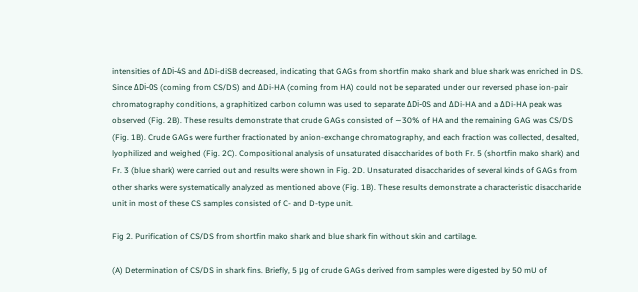intensities of ΔDi-4S and ΔDi-diSB decreased, indicating that GAGs from shortfin mako shark and blue shark was enriched in DS. Since ΔDi-0S (coming from CS/DS) and ΔDi-HA (coming from HA) could not be separated under our reversed phase ion-pair chromatography conditions, a graphitized carbon column was used to separate ΔDi-0S and ΔDi-HA and a ΔDi-HA peak was observed (Fig. 2B). These results demonstrate that crude GAGs consisted of ∼30% of HA and the remaining GAG was CS/DS (Fig. 1B). Crude GAGs were further fractionated by anion-exchange chromatography, and each fraction was collected, desalted, lyophilized and weighed (Fig. 2C). Compositional analysis of unsaturated disaccharides of both Fr. 5 (shortfin mako shark) and Fr. 3 (blue shark) were carried out and results were shown in Fig. 2D. Unsaturated disaccharides of several kinds of GAGs from other sharks were systematically analyzed as mentioned above (Fig. 1B). These results demonstrate a characteristic disaccharide unit in most of these CS samples consisted of C- and D-type unit.

Fig 2. Purification of CS/DS from shortfin mako shark and blue shark fin without skin and cartilage.

(A) Determination of CS/DS in shark fins. Briefly, 5 μg of crude GAGs derived from samples were digested by 50 mU of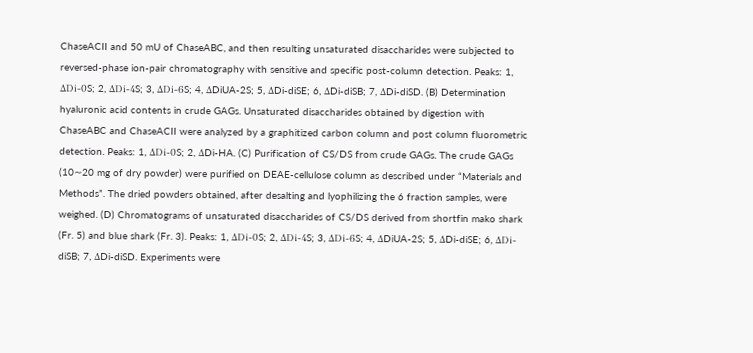ChaseACII and 50 mU of ChaseABC, and then resulting unsaturated disaccharides were subjected to reversed-phase ion-pair chromatography with sensitive and specific post-column detection. Peaks: 1, ΔDi-0S; 2, ΔDi-4S; 3, ΔDi-6S; 4, ΔDiUA-2S; 5, ΔDi-diSE; 6, ΔDi-diSB; 7, ΔDi-diSD. (B) Determination hyaluronic acid contents in crude GAGs. Unsaturated disaccharides obtained by digestion with ChaseABC and ChaseACII were analyzed by a graphitized carbon column and post column fluorometric detection. Peaks: 1, ΔDi-0S; 2, ΔDi-HA. (C) Purification of CS/DS from crude GAGs. The crude GAGs (10∼20 mg of dry powder) were purified on DEAE-cellulose column as described under “Materials and Methods”. The dried powders obtained, after desalting and lyophilizing the 6 fraction samples, were weighed. (D) Chromatograms of unsaturated disaccharides of CS/DS derived from shortfin mako shark (Fr. 5) and blue shark (Fr. 3). Peaks: 1, ΔDi-0S; 2, ΔDi-4S; 3, ΔDi-6S; 4, ΔDiUA-2S; 5, ΔDi-diSE; 6, ΔDi-diSB; 7, ΔDi-diSD. Experiments were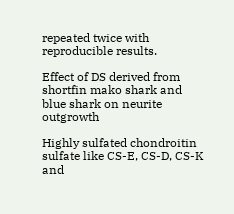repeated twice with reproducible results.

Effect of DS derived from shortfin mako shark and blue shark on neurite outgrowth

Highly sulfated chondroitin sulfate like CS-E, CS-D, CS-K and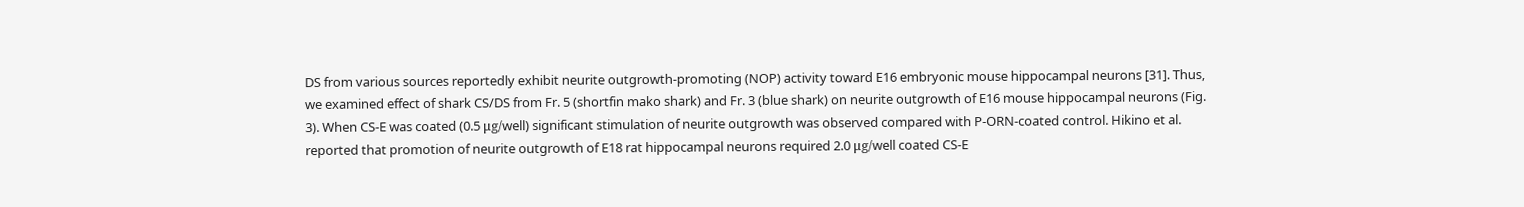DS from various sources reportedly exhibit neurite outgrowth-promoting (NOP) activity toward E16 embryonic mouse hippocampal neurons [31]. Thus, we examined effect of shark CS/DS from Fr. 5 (shortfin mako shark) and Fr. 3 (blue shark) on neurite outgrowth of E16 mouse hippocampal neurons (Fig. 3). When CS-E was coated (0.5 μg/well) significant stimulation of neurite outgrowth was observed compared with P-ORN-coated control. Hikino et al. reported that promotion of neurite outgrowth of E18 rat hippocampal neurons required 2.0 μg/well coated CS-E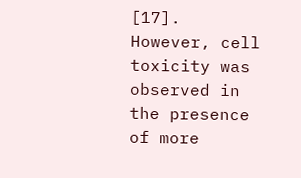[17]. However, cell toxicity was observed in the presence of more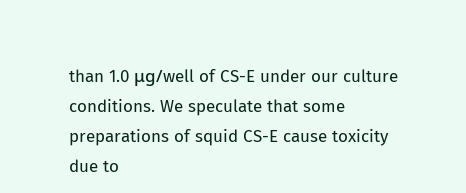than 1.0 μg/well of CS-E under our culture conditions. We speculate that some preparations of squid CS-E cause toxicity due to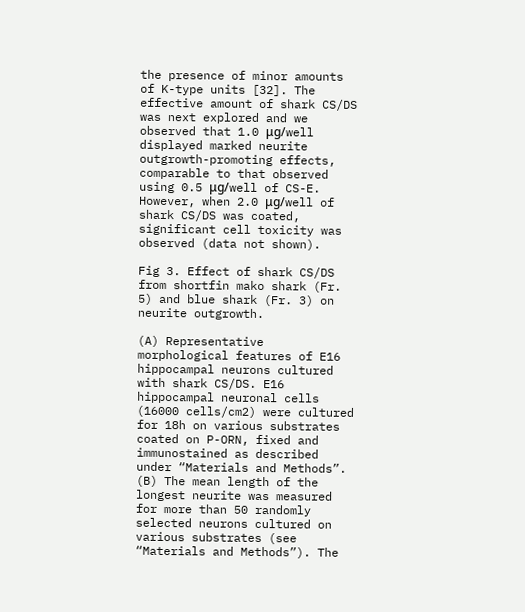the presence of minor amounts of K-type units [32]. The effective amount of shark CS/DS was next explored and we observed that 1.0 μg/well displayed marked neurite outgrowth-promoting effects, comparable to that observed using 0.5 μg/well of CS-E. However, when 2.0 μg/well of shark CS/DS was coated, significant cell toxicity was observed (data not shown).

Fig 3. Effect of shark CS/DS from shortfin mako shark (Fr. 5) and blue shark (Fr. 3) on neurite outgrowth.

(A) Representative morphological features of E16 hippocampal neurons cultured with shark CS/DS. E16 hippocampal neuronal cells (16000 cells/cm2) were cultured for 18h on various substrates coated on P-ORN, fixed and immunostained as described under “Materials and Methods”. (B) The mean length of the longest neurite was measured for more than 50 randomly selected neurons cultured on various substrates (see “Materials and Methods”). The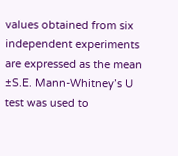values obtained from six independent experiments are expressed as the mean ±S.E. Mann-Whitney’s U test was used to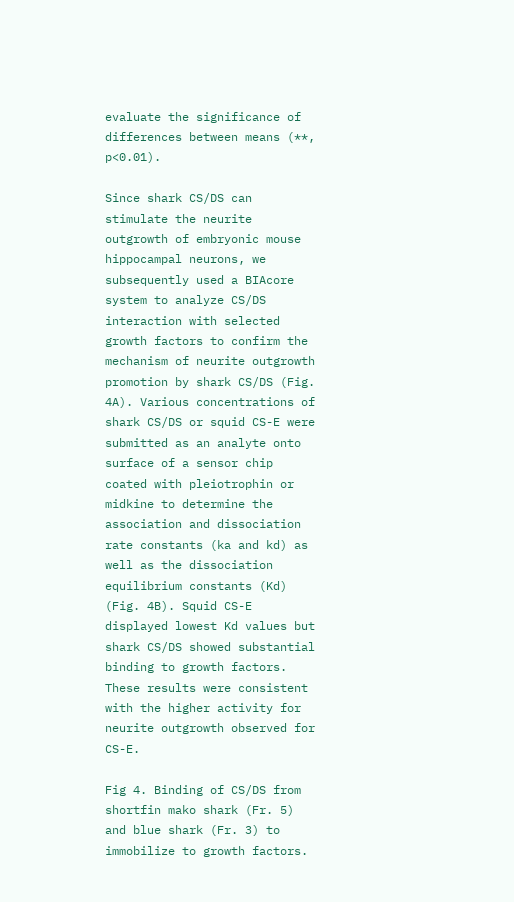evaluate the significance of differences between means (**, p<0.01).

Since shark CS/DS can stimulate the neurite outgrowth of embryonic mouse hippocampal neurons, we subsequently used a BIAcore system to analyze CS/DS interaction with selected growth factors to confirm the mechanism of neurite outgrowth promotion by shark CS/DS (Fig. 4A). Various concentrations of shark CS/DS or squid CS-E were submitted as an analyte onto surface of a sensor chip coated with pleiotrophin or midkine to determine the association and dissociation rate constants (ka and kd) as well as the dissociation equilibrium constants (Kd) (Fig. 4B). Squid CS-E displayed lowest Kd values but shark CS/DS showed substantial binding to growth factors. These results were consistent with the higher activity for neurite outgrowth observed for CS-E.

Fig 4. Binding of CS/DS from shortfin mako shark (Fr. 5) and blue shark (Fr. 3) to immobilize to growth factors.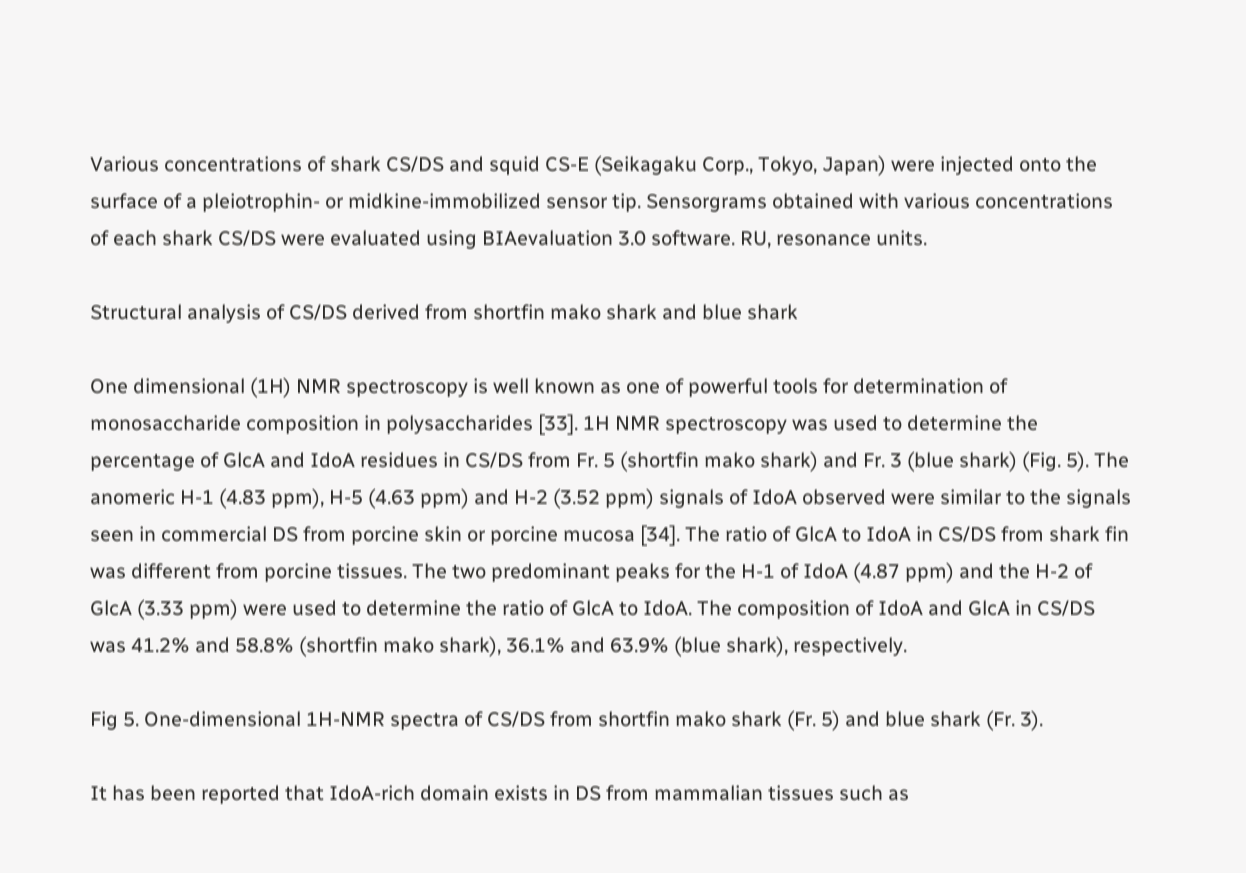Various concentrations of shark CS/DS and squid CS-E (Seikagaku Corp., Tokyo, Japan) were injected onto the surface of a pleiotrophin- or midkine-immobilized sensor tip. Sensorgrams obtained with various concentrations of each shark CS/DS were evaluated using BIAevaluation 3.0 software. RU, resonance units.

Structural analysis of CS/DS derived from shortfin mako shark and blue shark

One dimensional (1H) NMR spectroscopy is well known as one of powerful tools for determination of monosaccharide composition in polysaccharides [33]. 1H NMR spectroscopy was used to determine the percentage of GlcA and IdoA residues in CS/DS from Fr. 5 (shortfin mako shark) and Fr. 3 (blue shark) (Fig. 5). The anomeric H-1 (4.83 ppm), H-5 (4.63 ppm) and H-2 (3.52 ppm) signals of IdoA observed were similar to the signals seen in commercial DS from porcine skin or porcine mucosa [34]. The ratio of GlcA to IdoA in CS/DS from shark fin was different from porcine tissues. The two predominant peaks for the H-1 of IdoA (4.87 ppm) and the H-2 of GlcA (3.33 ppm) were used to determine the ratio of GlcA to IdoA. The composition of IdoA and GlcA in CS/DS was 41.2% and 58.8% (shortfin mako shark), 36.1% and 63.9% (blue shark), respectively.

Fig 5. One-dimensional 1H-NMR spectra of CS/DS from shortfin mako shark (Fr. 5) and blue shark (Fr. 3).

It has been reported that IdoA-rich domain exists in DS from mammalian tissues such as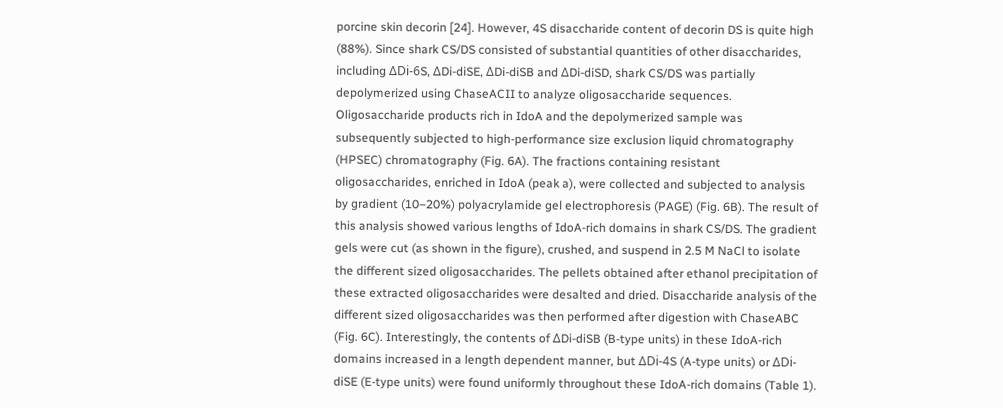porcine skin decorin [24]. However, 4S disaccharide content of decorin DS is quite high (88%). Since shark CS/DS consisted of substantial quantities of other disaccharides, including ΔDi-6S, ΔDi-diSE, ΔDi-diSB and ΔDi-diSD, shark CS/DS was partially depolymerized using ChaseACII to analyze oligosaccharide sequences. Oligosaccharide products rich in IdoA and the depolymerized sample was subsequently subjected to high-performance size exclusion liquid chromatography (HPSEC) chromatography (Fig. 6A). The fractions containing resistant oligosaccharides, enriched in IdoA (peak a), were collected and subjected to analysis by gradient (10–20%) polyacrylamide gel electrophoresis (PAGE) (Fig. 6B). The result of this analysis showed various lengths of IdoA-rich domains in shark CS/DS. The gradient gels were cut (as shown in the figure), crushed, and suspend in 2.5 M NaCl to isolate the different sized oligosaccharides. The pellets obtained after ethanol precipitation of these extracted oligosaccharides were desalted and dried. Disaccharide analysis of the different sized oligosaccharides was then performed after digestion with ChaseABC (Fig. 6C). Interestingly, the contents of ΔDi-diSB (B-type units) in these IdoA-rich domains increased in a length dependent manner, but ΔDi-4S (A-type units) or ΔDi-diSE (E-type units) were found uniformly throughout these IdoA-rich domains (Table 1).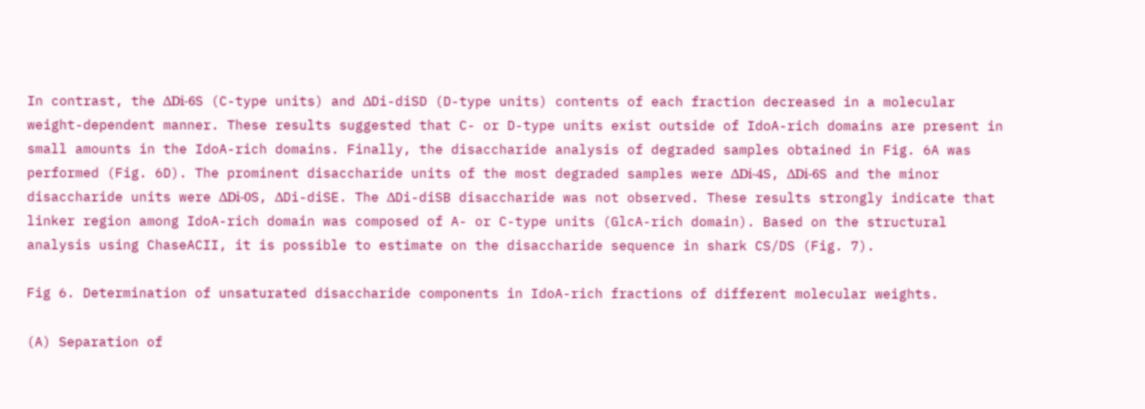In contrast, the ΔDi-6S (C-type units) and ΔDi-diSD (D-type units) contents of each fraction decreased in a molecular weight-dependent manner. These results suggested that C- or D-type units exist outside of IdoA-rich domains are present in small amounts in the IdoA-rich domains. Finally, the disaccharide analysis of degraded samples obtained in Fig. 6A was performed (Fig. 6D). The prominent disaccharide units of the most degraded samples were ΔDi-4S, ΔDi-6S and the minor disaccharide units were ΔDi-0S, ΔDi-diSE. The ΔDi-diSB disaccharide was not observed. These results strongly indicate that linker region among IdoA-rich domain was composed of A- or C-type units (GlcA-rich domain). Based on the structural analysis using ChaseACII, it is possible to estimate on the disaccharide sequence in shark CS/DS (Fig. 7).

Fig 6. Determination of unsaturated disaccharide components in IdoA-rich fractions of different molecular weights.

(A) Separation of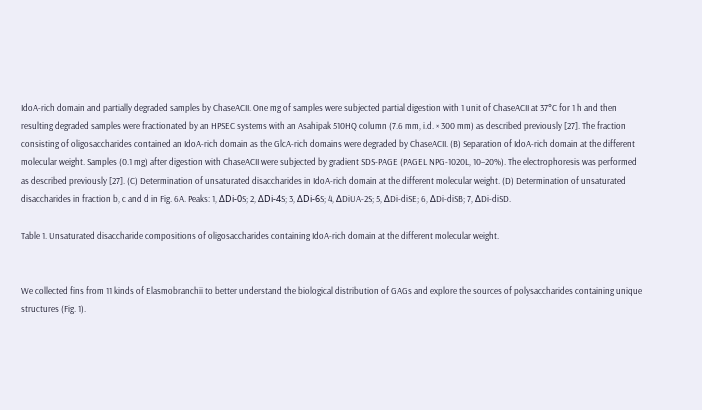IdoA-rich domain and partially degraded samples by ChaseACII. One mg of samples were subjected partial digestion with 1 unit of ChaseACII at 37°C for 1 h and then resulting degraded samples were fractionated by an HPSEC systems with an Asahipak 510HQ column (7.6 mm, i.d. × 300 mm) as described previously [27]. The fraction consisting of oligosaccharides contained an IdoA-rich domain as the GlcA-rich domains were degraded by ChaseACII. (B) Separation of IdoA-rich domain at the different molecular weight. Samples (0.1 mg) after digestion with ChaseACII were subjected by gradient SDS-PAGE (PAGEL NPG-1020L, 10–20%). The electrophoresis was performed as described previously [27]. (C) Determination of unsaturated disaccharides in IdoA-rich domain at the different molecular weight. (D) Determination of unsaturated disaccharides in fraction b, c and d in Fig. 6A. Peaks: 1, ΔDi-0S; 2, ΔDi-4S; 3, ΔDi-6S; 4, ΔDiUA-2S; 5, ΔDi-diSE; 6, ΔDi-diSB; 7, ΔDi-diSD.

Table 1. Unsaturated disaccharide compositions of oligosaccharides containing IdoA-rich domain at the different molecular weight.


We collected fins from 11 kinds of Elasmobranchii to better understand the biological distribution of GAGs and explore the sources of polysaccharides containing unique structures (Fig. 1).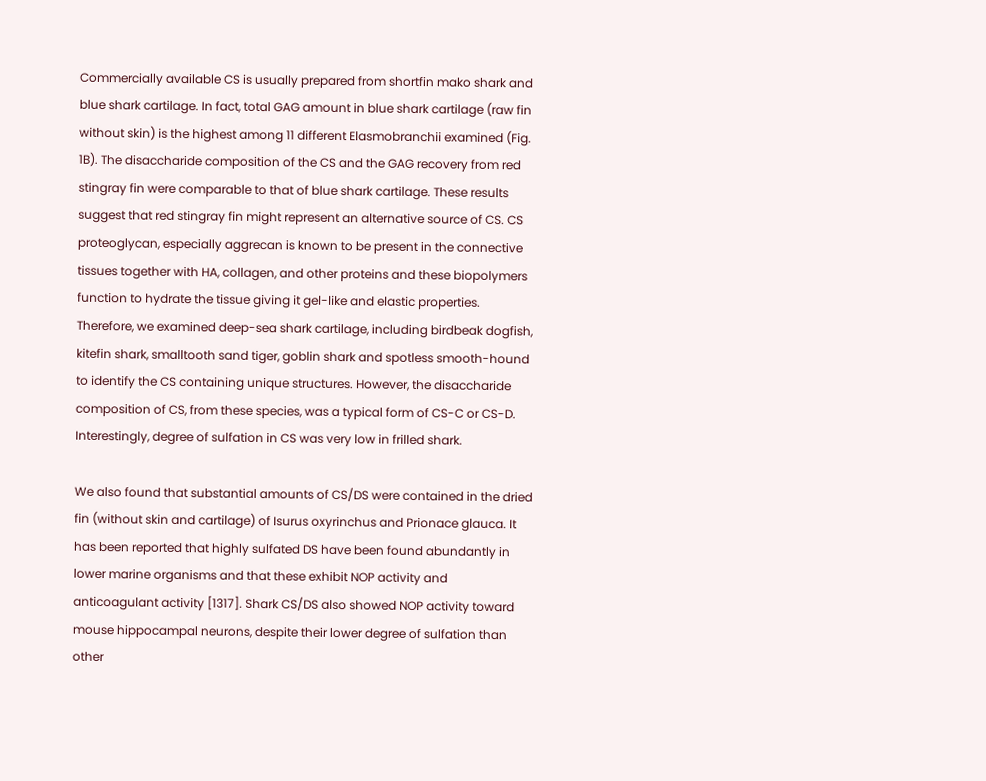Commercially available CS is usually prepared from shortfin mako shark and blue shark cartilage. In fact, total GAG amount in blue shark cartilage (raw fin without skin) is the highest among 11 different Elasmobranchii examined (Fig. 1B). The disaccharide composition of the CS and the GAG recovery from red stingray fin were comparable to that of blue shark cartilage. These results suggest that red stingray fin might represent an alternative source of CS. CS proteoglycan, especially aggrecan is known to be present in the connective tissues together with HA, collagen, and other proteins and these biopolymers function to hydrate the tissue giving it gel-like and elastic properties. Therefore, we examined deep-sea shark cartilage, including birdbeak dogfish, kitefin shark, smalltooth sand tiger, goblin shark and spotless smooth-hound to identify the CS containing unique structures. However, the disaccharide composition of CS, from these species, was a typical form of CS-C or CS-D. Interestingly, degree of sulfation in CS was very low in frilled shark.

We also found that substantial amounts of CS/DS were contained in the dried fin (without skin and cartilage) of Isurus oxyrinchus and Prionace glauca. It has been reported that highly sulfated DS have been found abundantly in lower marine organisms and that these exhibit NOP activity and anticoagulant activity [1317]. Shark CS/DS also showed NOP activity toward mouse hippocampal neurons, despite their lower degree of sulfation than other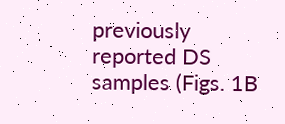previously reported DS samples (Figs. 1B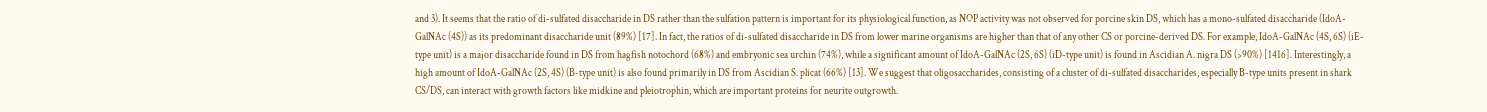and 3). It seems that the ratio of di-sulfated disaccharide in DS rather than the sulfation pattern is important for its physiological function, as NOP activity was not observed for porcine skin DS, which has a mono-sulfated disaccharide (IdoA-GalNAc (4S)) as its predominant disaccharide unit (89%) [17]. In fact, the ratios of di-sulfated disaccharide in DS from lower marine organisms are higher than that of any other CS or porcine-derived DS. For example, IdoA-GalNAc (4S, 6S) (iE-type unit) is a major disaccharide found in DS from hagfish notochord (68%) and embryonic sea urchin (74%), while a significant amount of IdoA-GalNAc (2S, 6S) (iD-type unit) is found in Ascidian A. nigra DS (>90%) [1416]. Interestingly, a high amount of IdoA-GalNAc (2S, 4S) (B-type unit) is also found primarily in DS from Ascidian S. plicat (66%) [13]. We suggest that oligosaccharides, consisting of a cluster of di-sulfated disaccharides, especially B-type units present in shark CS/DS, can interact with growth factors like midkine and pleiotrophin, which are important proteins for neurite outgrowth.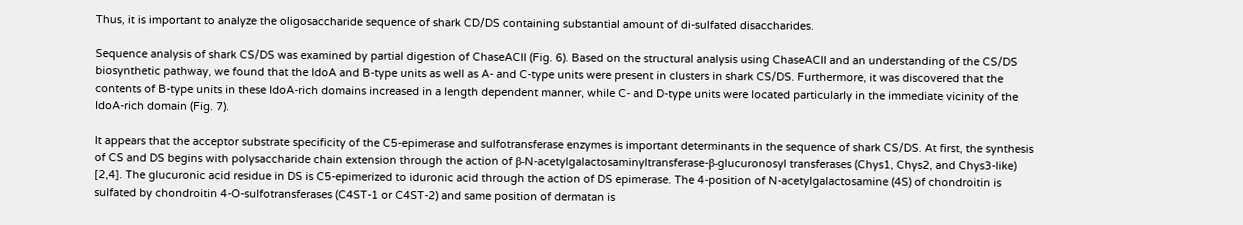Thus, it is important to analyze the oligosaccharide sequence of shark CD/DS containing substantial amount of di-sulfated disaccharides.

Sequence analysis of shark CS/DS was examined by partial digestion of ChaseACII (Fig. 6). Based on the structural analysis using ChaseACII and an understanding of the CS/DS biosynthetic pathway, we found that the IdoA and B-type units as well as A- and C-type units were present in clusters in shark CS/DS. Furthermore, it was discovered that the contents of B-type units in these IdoA-rich domains increased in a length dependent manner, while C- and D-type units were located particularly in the immediate vicinity of the IdoA-rich domain (Fig. 7).

It appears that the acceptor substrate specificity of the C5-epimerase and sulfotransferase enzymes is important determinants in the sequence of shark CS/DS. At first, the synthesis of CS and DS begins with polysaccharide chain extension through the action of β-N-acetylgalactosaminyltransferase-β-glucuronosyl transferases (Chys1, Chys2, and Chys3-like) [2,4]. The glucuronic acid residue in DS is C5-epimerized to iduronic acid through the action of DS epimerase. The 4-position of N-acetylgalactosamine (4S) of chondroitin is sulfated by chondroitin 4-O-sulfotransferases (C4ST-1 or C4ST-2) and same position of dermatan is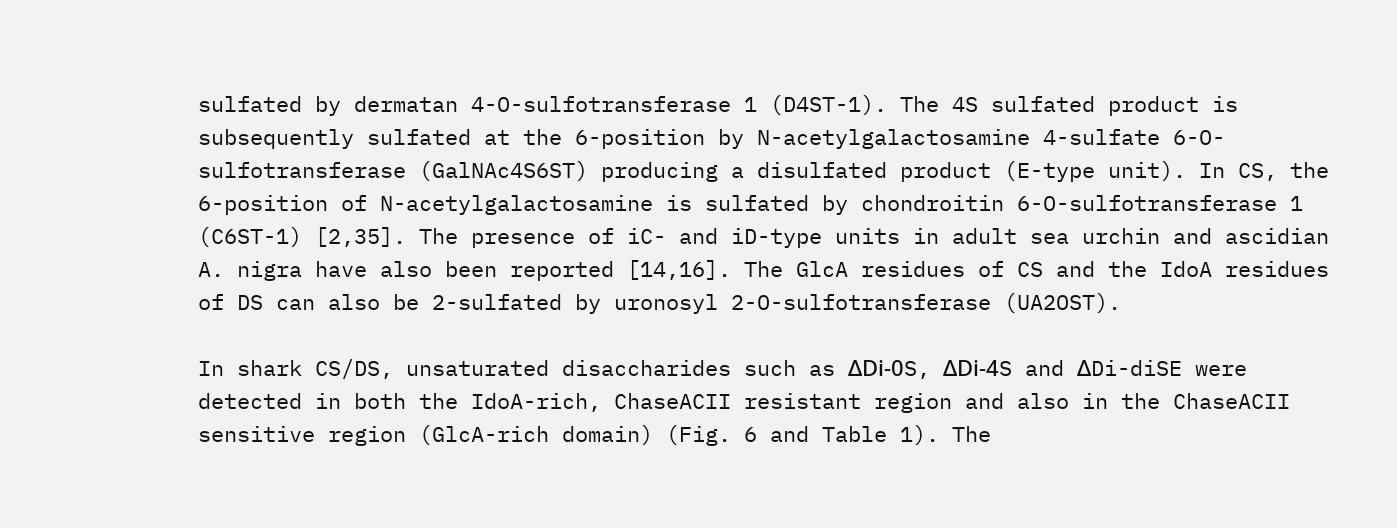sulfated by dermatan 4-O-sulfotransferase 1 (D4ST-1). The 4S sulfated product is subsequently sulfated at the 6-position by N-acetylgalactosamine 4-sulfate 6-O-sulfotransferase (GalNAc4S6ST) producing a disulfated product (E-type unit). In CS, the 6-position of N-acetylgalactosamine is sulfated by chondroitin 6-O-sulfotransferase 1 (C6ST-1) [2,35]. The presence of iC- and iD-type units in adult sea urchin and ascidian A. nigra have also been reported [14,16]. The GlcA residues of CS and the IdoA residues of DS can also be 2-sulfated by uronosyl 2-O-sulfotransferase (UA2OST).

In shark CS/DS, unsaturated disaccharides such as ΔDi-0S, ΔDi-4S and ΔDi-diSE were detected in both the IdoA-rich, ChaseACII resistant region and also in the ChaseACII sensitive region (GlcA-rich domain) (Fig. 6 and Table 1). The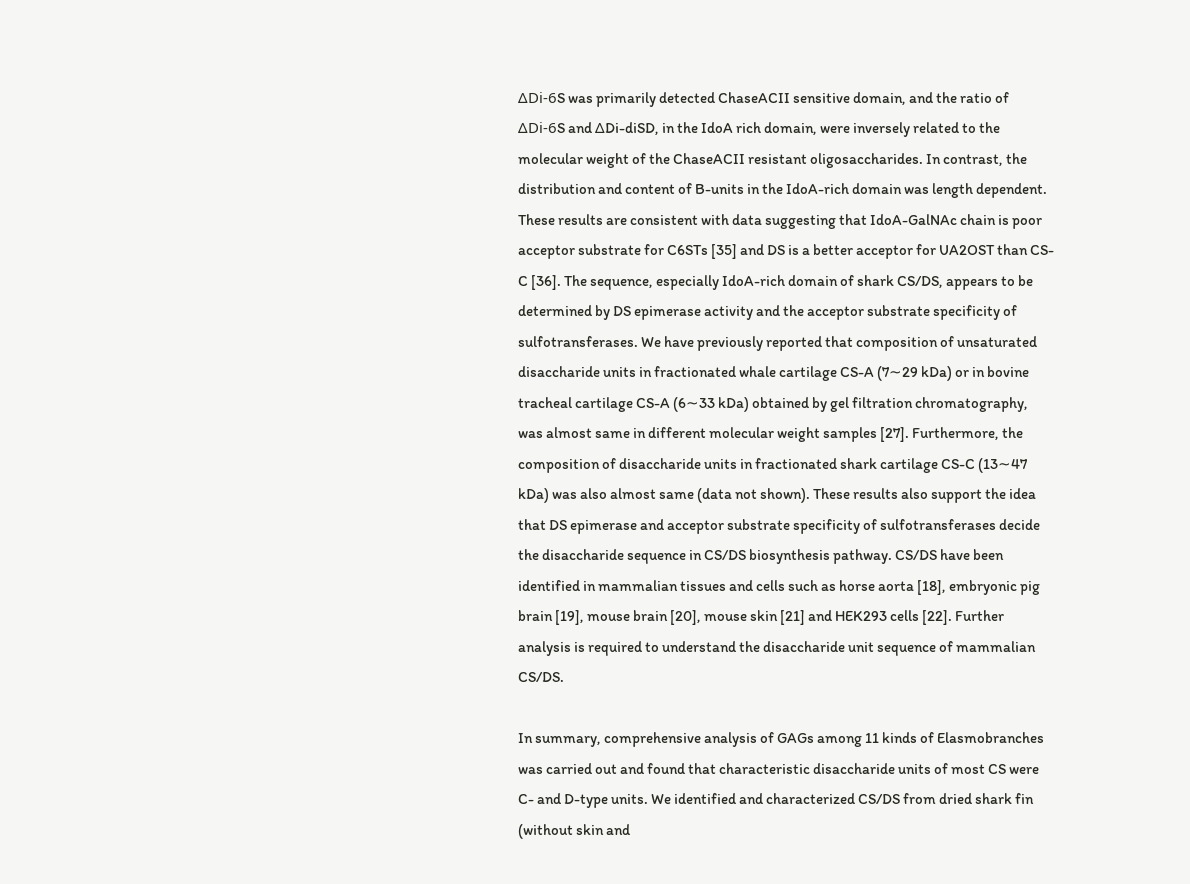ΔDi-6S was primarily detected ChaseACII sensitive domain, and the ratio of ΔDi-6S and ΔDi-diSD, in the IdoA rich domain, were inversely related to the molecular weight of the ChaseACII resistant oligosaccharides. In contrast, the distribution and content of B-units in the IdoA-rich domain was length dependent. These results are consistent with data suggesting that IdoA-GalNAc chain is poor acceptor substrate for C6STs [35] and DS is a better acceptor for UA2OST than CS-C [36]. The sequence, especially IdoA-rich domain of shark CS/DS, appears to be determined by DS epimerase activity and the acceptor substrate specificity of sulfotransferases. We have previously reported that composition of unsaturated disaccharide units in fractionated whale cartilage CS-A (7∼29 kDa) or in bovine tracheal cartilage CS-A (6∼33 kDa) obtained by gel filtration chromatography, was almost same in different molecular weight samples [27]. Furthermore, the composition of disaccharide units in fractionated shark cartilage CS-C (13∼47 kDa) was also almost same (data not shown). These results also support the idea that DS epimerase and acceptor substrate specificity of sulfotransferases decide the disaccharide sequence in CS/DS biosynthesis pathway. CS/DS have been identified in mammalian tissues and cells such as horse aorta [18], embryonic pig brain [19], mouse brain [20], mouse skin [21] and HEK293 cells [22]. Further analysis is required to understand the disaccharide unit sequence of mammalian CS/DS.

In summary, comprehensive analysis of GAGs among 11 kinds of Elasmobranches was carried out and found that characteristic disaccharide units of most CS were C- and D-type units. We identified and characterized CS/DS from dried shark fin (without skin and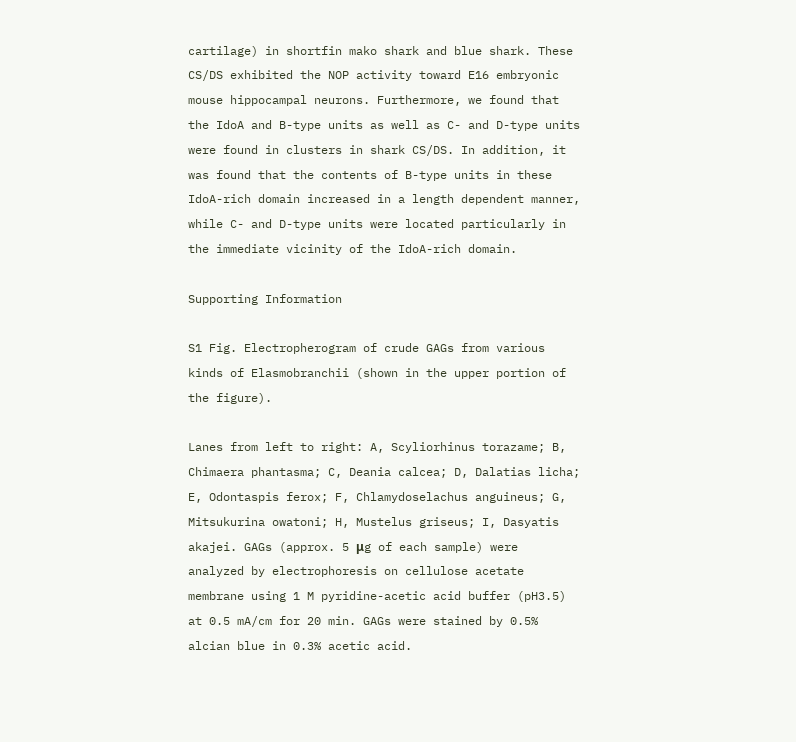cartilage) in shortfin mako shark and blue shark. These CS/DS exhibited the NOP activity toward E16 embryonic mouse hippocampal neurons. Furthermore, we found that the IdoA and B-type units as well as C- and D-type units were found in clusters in shark CS/DS. In addition, it was found that the contents of B-type units in these IdoA-rich domain increased in a length dependent manner, while C- and D-type units were located particularly in the immediate vicinity of the IdoA-rich domain.

Supporting Information

S1 Fig. Electropherogram of crude GAGs from various kinds of Elasmobranchii (shown in the upper portion of the figure).

Lanes from left to right: A, Scyliorhinus torazame; B, Chimaera phantasma; C, Deania calcea; D, Dalatias licha; E, Odontaspis ferox; F, Chlamydoselachus anguineus; G, Mitsukurina owatoni; H, Mustelus griseus; I, Dasyatis akajei. GAGs (approx. 5 μg of each sample) were analyzed by electrophoresis on cellulose acetate membrane using 1 M pyridine-acetic acid buffer (pH3.5) at 0.5 mA/cm for 20 min. GAGs were stained by 0.5% alcian blue in 0.3% acetic acid.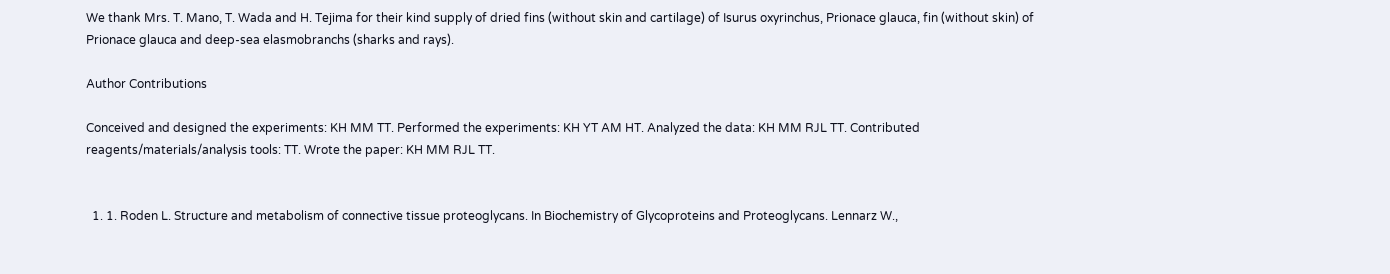We thank Mrs. T. Mano, T. Wada and H. Tejima for their kind supply of dried fins (without skin and cartilage) of Isurus oxyrinchus, Prionace glauca, fin (without skin) of Prionace glauca and deep-sea elasmobranchs (sharks and rays).

Author Contributions

Conceived and designed the experiments: KH MM TT. Performed the experiments: KH YT AM HT. Analyzed the data: KH MM RJL TT. Contributed reagents/materials/analysis tools: TT. Wrote the paper: KH MM RJL TT.


  1. 1. Roden L. Structure and metabolism of connective tissue proteoglycans. In Biochemistry of Glycoproteins and Proteoglycans. Lennarz W.,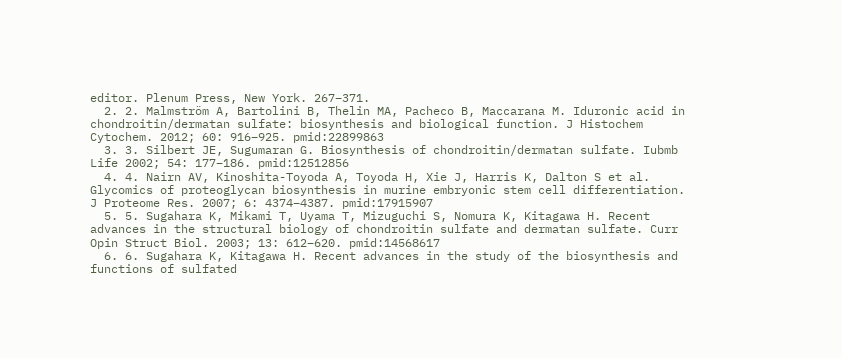editor. Plenum Press, New York. 267–371.
  2. 2. Malmström A, Bartolini B, Thelin MA, Pacheco B, Maccarana M. Iduronic acid in chondroitin/dermatan sulfate: biosynthesis and biological function. J Histochem Cytochem. 2012; 60: 916–925. pmid:22899863
  3. 3. Silbert JE, Sugumaran G. Biosynthesis of chondroitin/dermatan sulfate. Iubmb Life 2002; 54: 177–186. pmid:12512856
  4. 4. Nairn AV, Kinoshita-Toyoda A, Toyoda H, Xie J, Harris K, Dalton S et al. Glycomics of proteoglycan biosynthesis in murine embryonic stem cell differentiation. J Proteome Res. 2007; 6: 4374–4387. pmid:17915907
  5. 5. Sugahara K, Mikami T, Uyama T, Mizuguchi S, Nomura K, Kitagawa H. Recent advances in the structural biology of chondroitin sulfate and dermatan sulfate. Curr Opin Struct Biol. 2003; 13: 612–620. pmid:14568617
  6. 6. Sugahara K, Kitagawa H. Recent advances in the study of the biosynthesis and functions of sulfated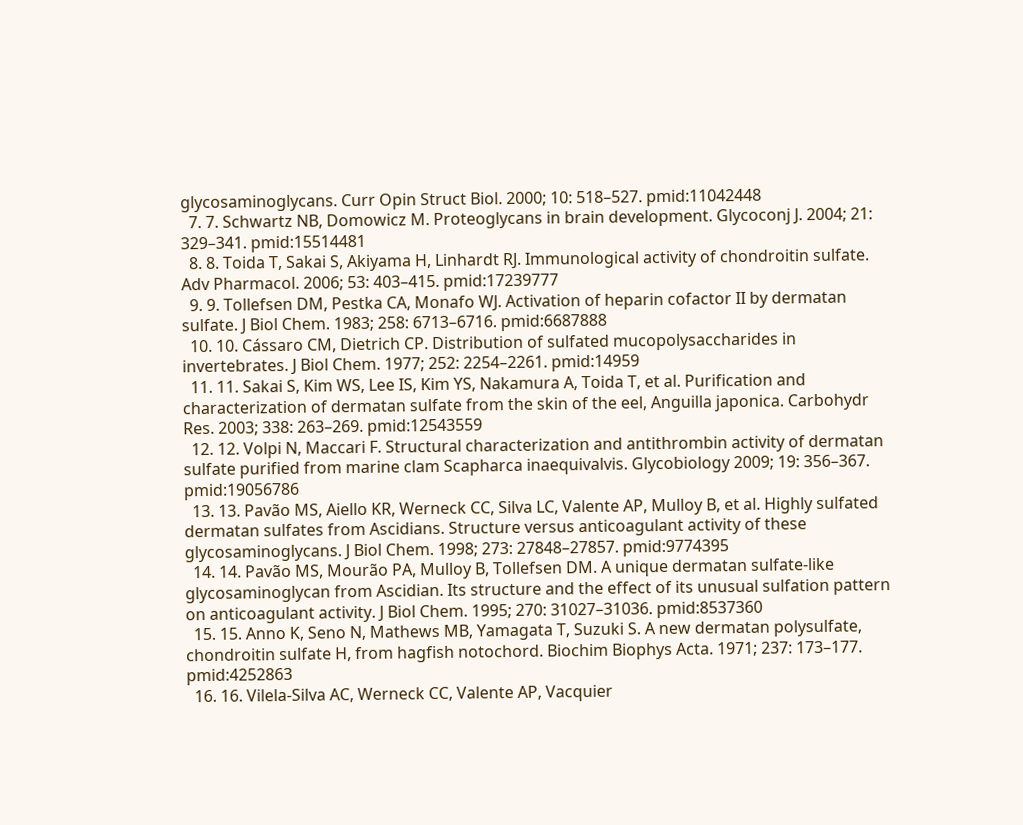glycosaminoglycans. Curr Opin Struct Biol. 2000; 10: 518–527. pmid:11042448
  7. 7. Schwartz NB, Domowicz M. Proteoglycans in brain development. Glycoconj J. 2004; 21: 329–341. pmid:15514481
  8. 8. Toida T, Sakai S, Akiyama H, Linhardt RJ. Immunological activity of chondroitin sulfate. Adv Pharmacol. 2006; 53: 403–415. pmid:17239777
  9. 9. Tollefsen DM, Pestka CA, Monafo WJ. Activation of heparin cofactor II by dermatan sulfate. J Biol Chem. 1983; 258: 6713–6716. pmid:6687888
  10. 10. Cássaro CM, Dietrich CP. Distribution of sulfated mucopolysaccharides in invertebrates. J Biol Chem. 1977; 252: 2254–2261. pmid:14959
  11. 11. Sakai S, Kim WS, Lee IS, Kim YS, Nakamura A, Toida T, et al. Purification and characterization of dermatan sulfate from the skin of the eel, Anguilla japonica. Carbohydr Res. 2003; 338: 263–269. pmid:12543559
  12. 12. Volpi N, Maccari F. Structural characterization and antithrombin activity of dermatan sulfate purified from marine clam Scapharca inaequivalvis. Glycobiology 2009; 19: 356–367. pmid:19056786
  13. 13. Pavão MS, Aiello KR, Werneck CC, Silva LC, Valente AP, Mulloy B, et al. Highly sulfated dermatan sulfates from Ascidians. Structure versus anticoagulant activity of these glycosaminoglycans. J Biol Chem. 1998; 273: 27848–27857. pmid:9774395
  14. 14. Pavão MS, Mourão PA, Mulloy B, Tollefsen DM. A unique dermatan sulfate-like glycosaminoglycan from Ascidian. Its structure and the effect of its unusual sulfation pattern on anticoagulant activity. J Biol Chem. 1995; 270: 31027–31036. pmid:8537360
  15. 15. Anno K, Seno N, Mathews MB, Yamagata T, Suzuki S. A new dermatan polysulfate, chondroitin sulfate H, from hagfish notochord. Biochim Biophys Acta. 1971; 237: 173–177. pmid:4252863
  16. 16. Vilela-Silva AC, Werneck CC, Valente AP, Vacquier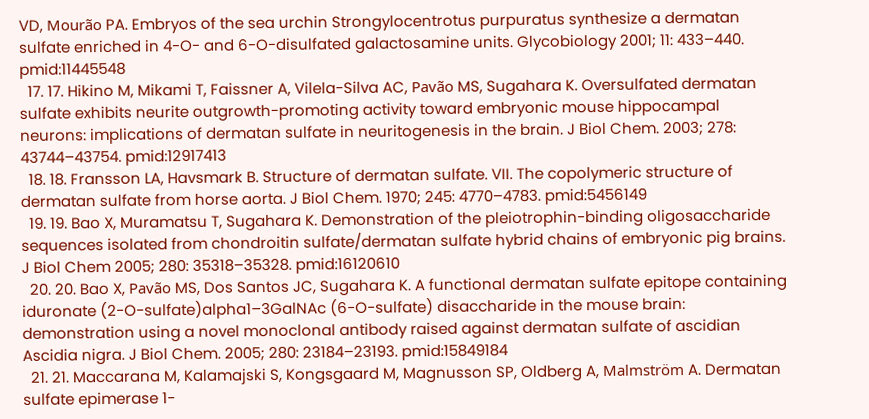VD, Mourão PA. Embryos of the sea urchin Strongylocentrotus purpuratus synthesize a dermatan sulfate enriched in 4-O- and 6-O-disulfated galactosamine units. Glycobiology 2001; 11: 433–440. pmid:11445548
  17. 17. Hikino M, Mikami T, Faissner A, Vilela-Silva AC, Pavão MS, Sugahara K. Oversulfated dermatan sulfate exhibits neurite outgrowth-promoting activity toward embryonic mouse hippocampal neurons: implications of dermatan sulfate in neuritogenesis in the brain. J Biol Chem. 2003; 278: 43744–43754. pmid:12917413
  18. 18. Fransson LA, Havsmark B. Structure of dermatan sulfate. VII. The copolymeric structure of dermatan sulfate from horse aorta. J Biol Chem. 1970; 245: 4770–4783. pmid:5456149
  19. 19. Bao X, Muramatsu T, Sugahara K. Demonstration of the pleiotrophin-binding oligosaccharide sequences isolated from chondroitin sulfate/dermatan sulfate hybrid chains of embryonic pig brains. J Biol Chem 2005; 280: 35318–35328. pmid:16120610
  20. 20. Bao X, Pavão MS, Dos Santos JC, Sugahara K. A functional dermatan sulfate epitope containing iduronate (2-O-sulfate)alpha1–3GalNAc (6-O-sulfate) disaccharide in the mouse brain: demonstration using a novel monoclonal antibody raised against dermatan sulfate of ascidian Ascidia nigra. J Biol Chem. 2005; 280: 23184–23193. pmid:15849184
  21. 21. Maccarana M, Kalamajski S, Kongsgaard M, Magnusson SP, Oldberg A, Malmström A. Dermatan sulfate epimerase 1-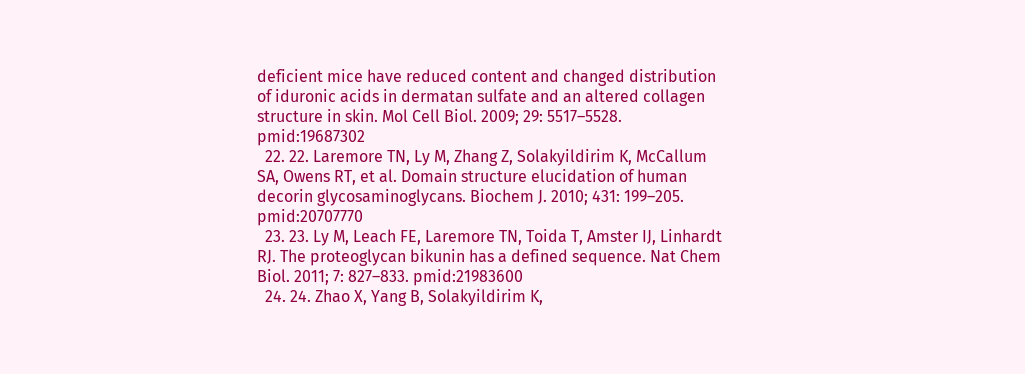deficient mice have reduced content and changed distribution of iduronic acids in dermatan sulfate and an altered collagen structure in skin. Mol Cell Biol. 2009; 29: 5517–5528. pmid:19687302
  22. 22. Laremore TN, Ly M, Zhang Z, Solakyildirim K, McCallum SA, Owens RT, et al. Domain structure elucidation of human decorin glycosaminoglycans. Biochem J. 2010; 431: 199–205. pmid:20707770
  23. 23. Ly M, Leach FE, Laremore TN, Toida T, Amster IJ, Linhardt RJ. The proteoglycan bikunin has a defined sequence. Nat Chem Biol. 2011; 7: 827–833. pmid:21983600
  24. 24. Zhao X, Yang B, Solakyildirim K,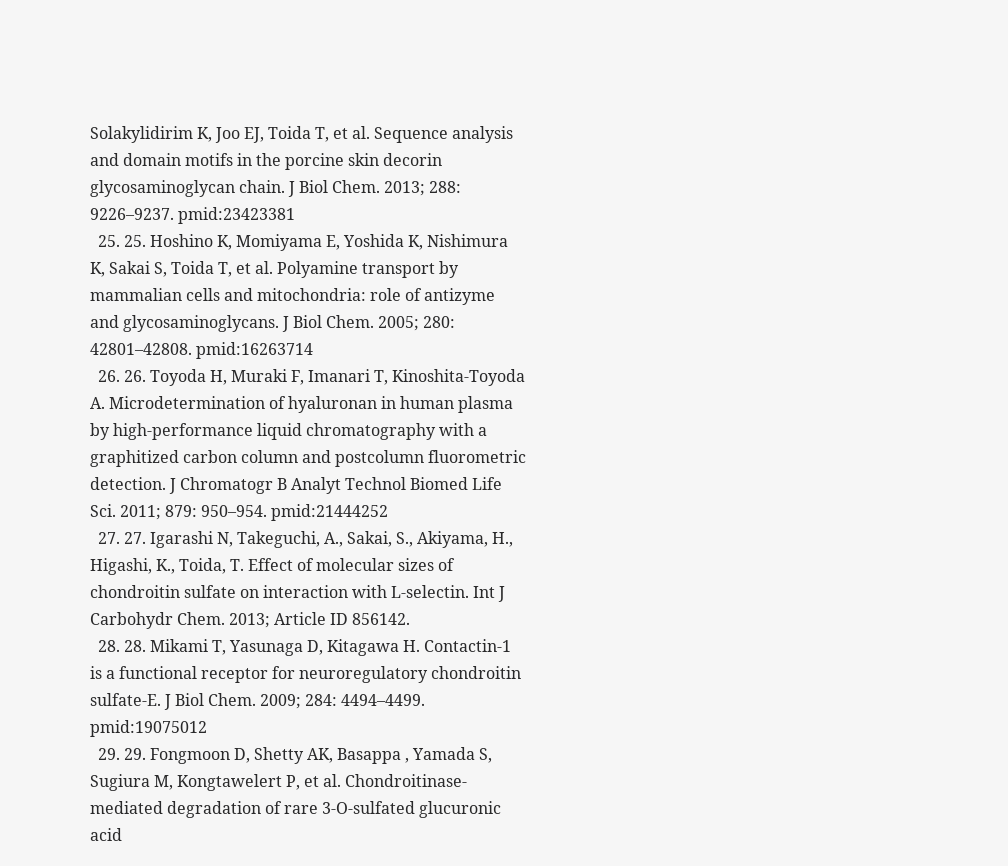Solakylidirim K, Joo EJ, Toida T, et al. Sequence analysis and domain motifs in the porcine skin decorin glycosaminoglycan chain. J Biol Chem. 2013; 288: 9226–9237. pmid:23423381
  25. 25. Hoshino K, Momiyama E, Yoshida K, Nishimura K, Sakai S, Toida T, et al. Polyamine transport by mammalian cells and mitochondria: role of antizyme and glycosaminoglycans. J Biol Chem. 2005; 280: 42801–42808. pmid:16263714
  26. 26. Toyoda H, Muraki F, Imanari T, Kinoshita-Toyoda A. Microdetermination of hyaluronan in human plasma by high-performance liquid chromatography with a graphitized carbon column and postcolumn fluorometric detection. J Chromatogr B Analyt Technol Biomed Life Sci. 2011; 879: 950–954. pmid:21444252
  27. 27. Igarashi N, Takeguchi, A., Sakai, S., Akiyama, H., Higashi, K., Toida, T. Effect of molecular sizes of chondroitin sulfate on interaction with L-selectin. Int J Carbohydr Chem. 2013; Article ID 856142.
  28. 28. Mikami T, Yasunaga D, Kitagawa H. Contactin-1 is a functional receptor for neuroregulatory chondroitin sulfate-E. J Biol Chem. 2009; 284: 4494–4499. pmid:19075012
  29. 29. Fongmoon D, Shetty AK, Basappa , Yamada S, Sugiura M, Kongtawelert P, et al. Chondroitinase-mediated degradation of rare 3-O-sulfated glucuronic acid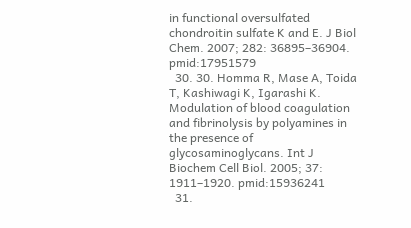in functional oversulfated chondroitin sulfate K and E. J Biol Chem. 2007; 282: 36895–36904. pmid:17951579
  30. 30. Homma R, Mase A, Toida T, Kashiwagi K, Igarashi K. Modulation of blood coagulation and fibrinolysis by polyamines in the presence of glycosaminoglycans. Int J Biochem Cell Biol. 2005; 37: 1911–1920. pmid:15936241
  31.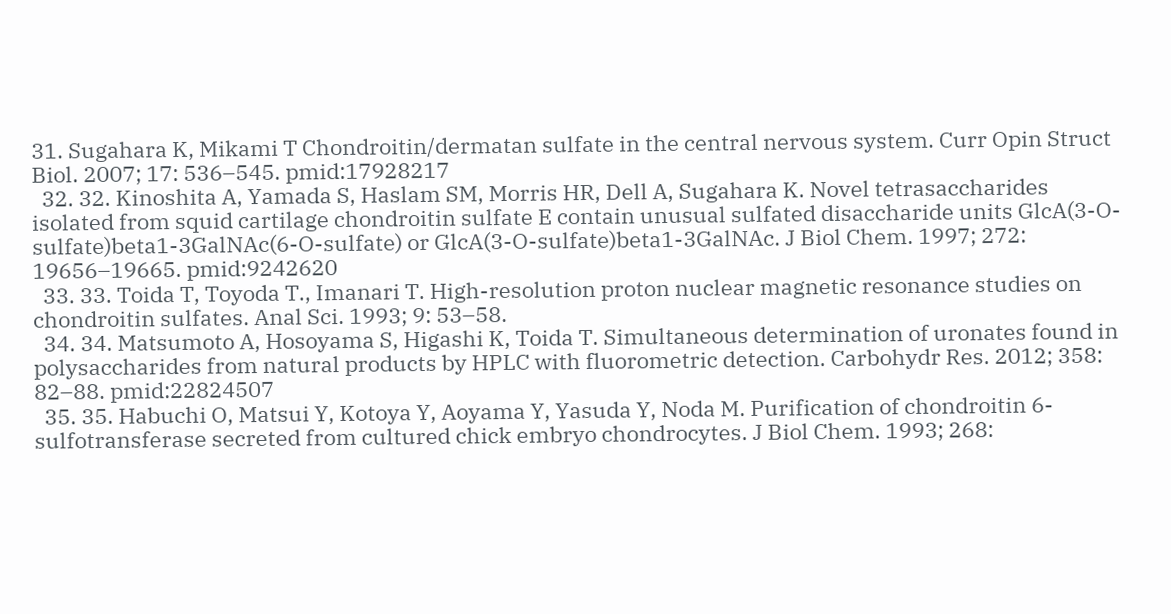31. Sugahara K, Mikami T Chondroitin/dermatan sulfate in the central nervous system. Curr Opin Struct Biol. 2007; 17: 536–545. pmid:17928217
  32. 32. Kinoshita A, Yamada S, Haslam SM, Morris HR, Dell A, Sugahara K. Novel tetrasaccharides isolated from squid cartilage chondroitin sulfate E contain unusual sulfated disaccharide units GlcA(3-O-sulfate)beta1-3GalNAc(6-O-sulfate) or GlcA(3-O-sulfate)beta1-3GalNAc. J Biol Chem. 1997; 272: 19656–19665. pmid:9242620
  33. 33. Toida T, Toyoda T., Imanari T. High-resolution proton nuclear magnetic resonance studies on chondroitin sulfates. Anal Sci. 1993; 9: 53–58.
  34. 34. Matsumoto A, Hosoyama S, Higashi K, Toida T. Simultaneous determination of uronates found in polysaccharides from natural products by HPLC with fluorometric detection. Carbohydr Res. 2012; 358: 82–88. pmid:22824507
  35. 35. Habuchi O, Matsui Y, Kotoya Y, Aoyama Y, Yasuda Y, Noda M. Purification of chondroitin 6-sulfotransferase secreted from cultured chick embryo chondrocytes. J Biol Chem. 1993; 268: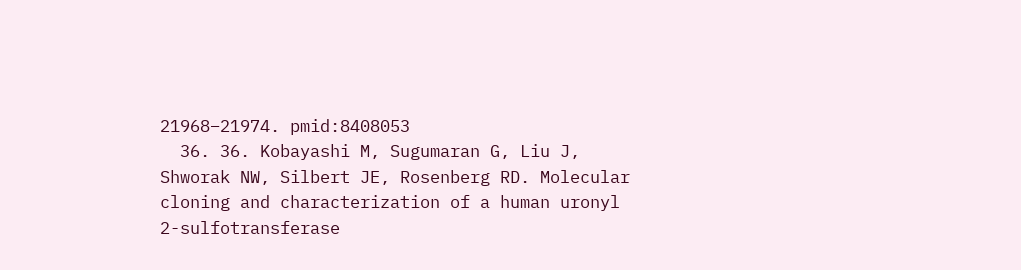21968–21974. pmid:8408053
  36. 36. Kobayashi M, Sugumaran G, Liu J, Shworak NW, Silbert JE, Rosenberg RD. Molecular cloning and characterization of a human uronyl 2-sulfotransferase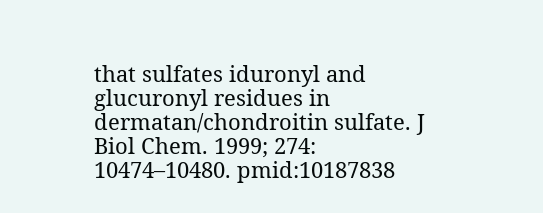that sulfates iduronyl and glucuronyl residues in dermatan/chondroitin sulfate. J Biol Chem. 1999; 274: 10474–10480. pmid:10187838